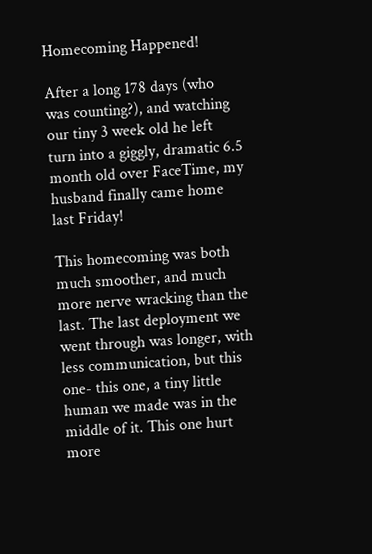Homecoming Happened!

After a long 178 days (who was counting?), and watching our tiny 3 week old he left turn into a giggly, dramatic 6.5 month old over FaceTime, my husband finally came home last Friday!

This homecoming was both much smoother, and much more nerve wracking than the last. The last deployment we went through was longer, with less communication, but this one- this one, a tiny little human we made was in the middle of it. This one hurt more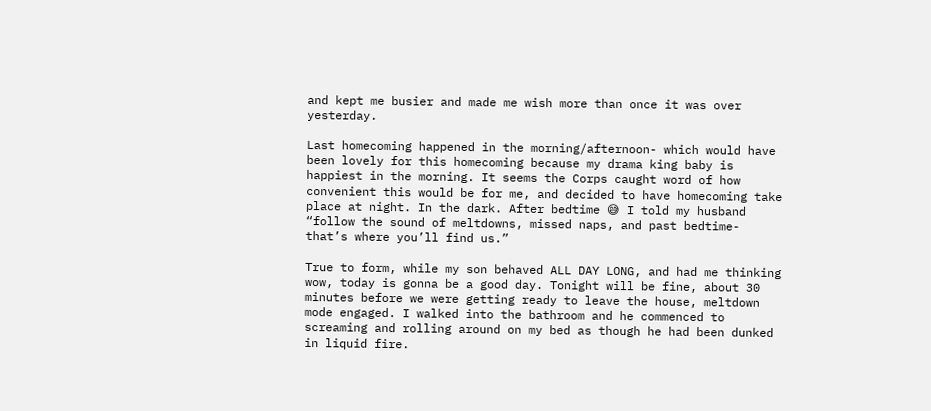and kept me busier and made me wish more than once it was over yesterday.

Last homecoming happened in the morning/afternoon- which would have been lovely for this homecoming because my drama king baby is happiest in the morning. It seems the Corps caught word of how convenient this would be for me, and decided to have homecoming take place at night. In the dark. After bedtime 😅 I told my husband “follow the sound of meltdowns, missed naps, and past bedtime- that’s where you’ll find us.”

True to form, while my son behaved ALL DAY LONG, and had me thinking wow, today is gonna be a good day. Tonight will be fine, about 30 minutes before we were getting ready to leave the house, meltdown mode engaged. I walked into the bathroom and he commenced to screaming and rolling around on my bed as though he had been dunked in liquid fire.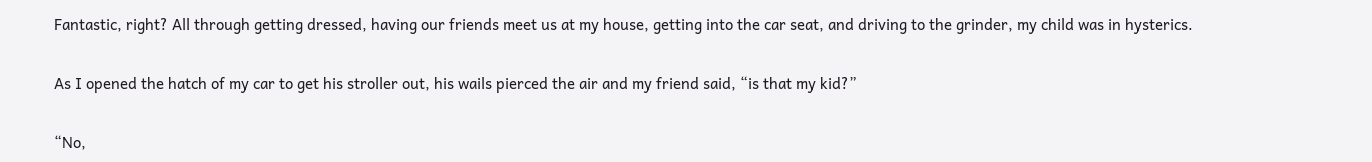Fantastic, right? All through getting dressed, having our friends meet us at my house, getting into the car seat, and driving to the grinder, my child was in hysterics.

As I opened the hatch of my car to get his stroller out, his wails pierced the air and my friend said, “is that my kid?”

“No,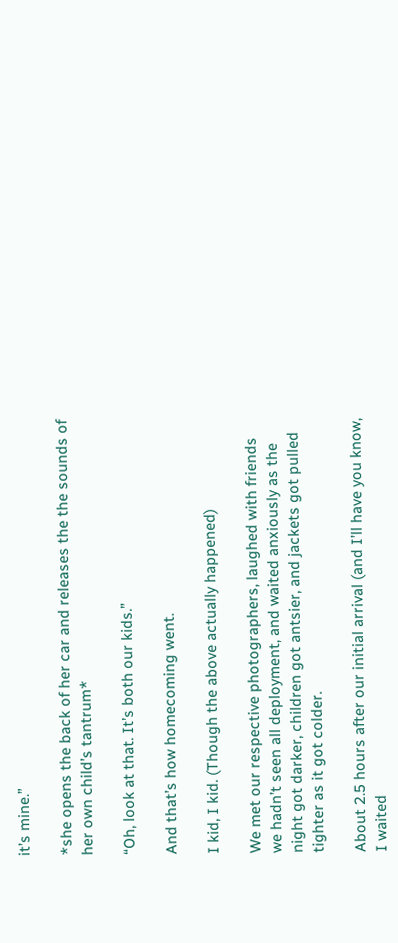it’s mine.”

*she opens the back of her car and releases the the sounds of her own child’s tantrum*

“Oh, look at that. It’s both our kids.”

And that’s how homecoming went.

I kid, I kid. (Though the above actually happened)

We met our respective photographers, laughed with friends we hadn’t seen all deployment, and waited anxiously as the night got darker, children got antsier, and jackets got pulled tighter as it got colder.

About 2.5 hours after our initial arrival (and I’ll have you know, I waited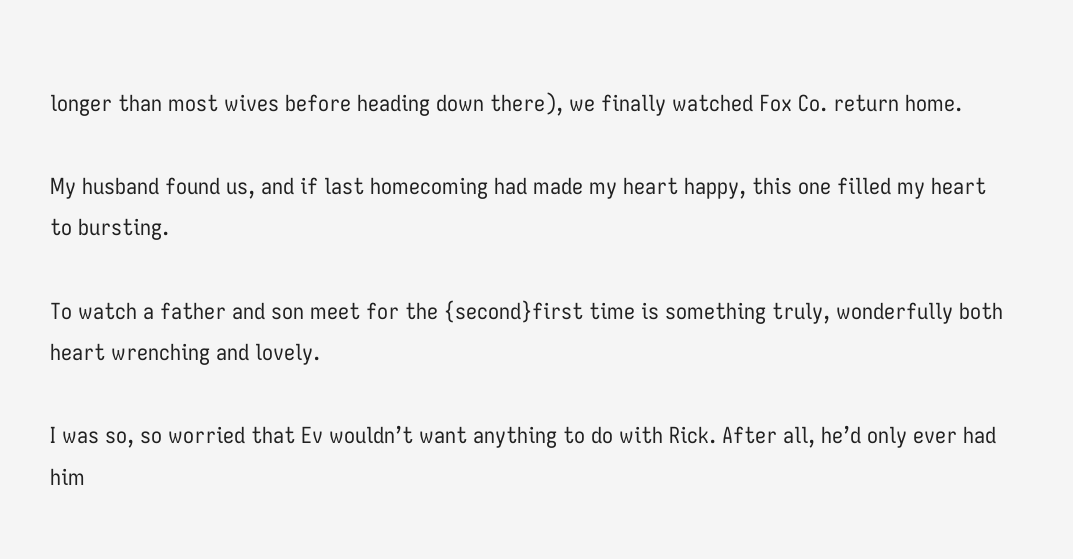longer than most wives before heading down there), we finally watched Fox Co. return home.

My husband found us, and if last homecoming had made my heart happy, this one filled my heart to bursting.

To watch a father and son meet for the {second}first time is something truly, wonderfully both heart wrenching and lovely.

I was so, so worried that Ev wouldn’t want anything to do with Rick. After all, he’d only ever had him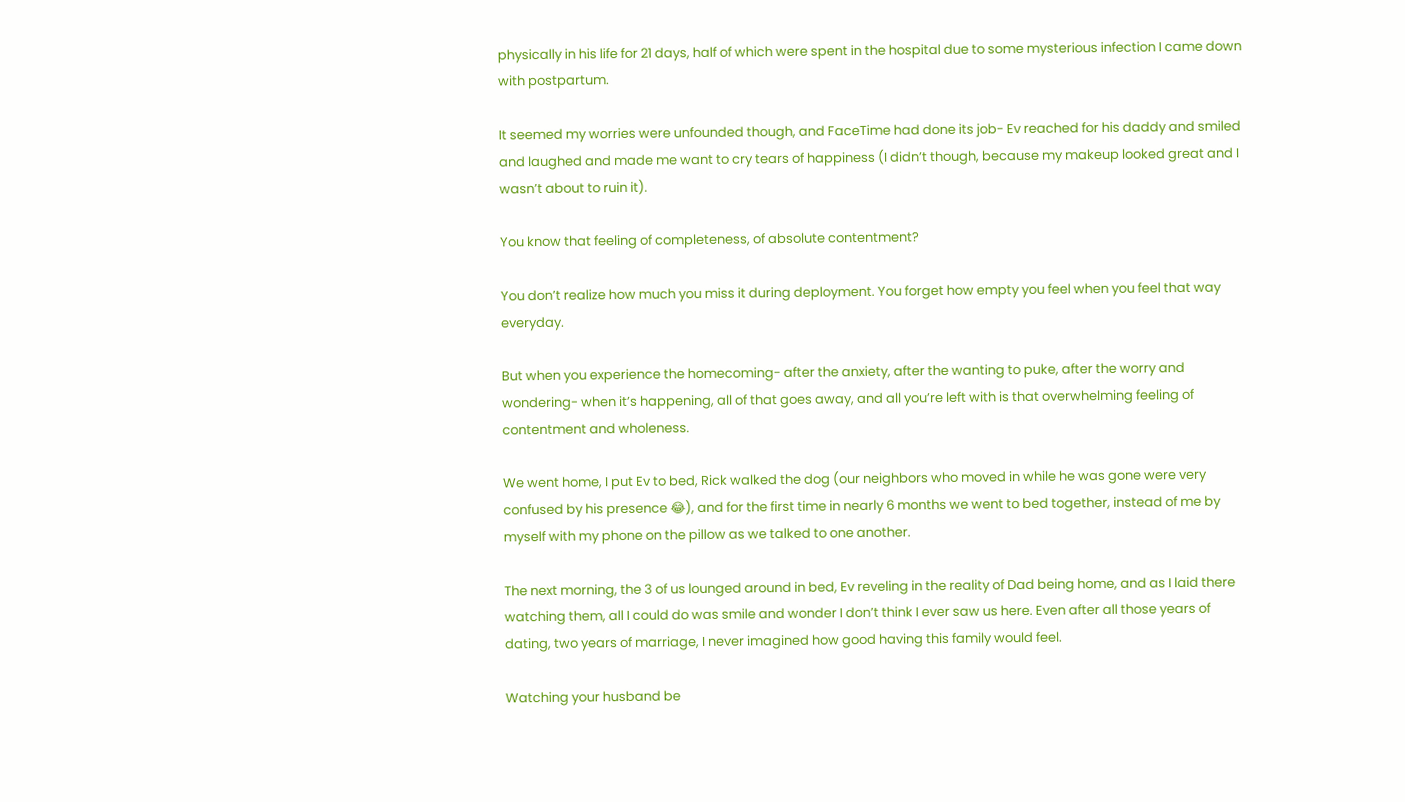physically in his life for 21 days, half of which were spent in the hospital due to some mysterious infection I came down with postpartum.

It seemed my worries were unfounded though, and FaceTime had done its job- Ev reached for his daddy and smiled and laughed and made me want to cry tears of happiness (I didn’t though, because my makeup looked great and I wasn’t about to ruin it).

You know that feeling of completeness, of absolute contentment?

You don’t realize how much you miss it during deployment. You forget how empty you feel when you feel that way everyday.

But when you experience the homecoming- after the anxiety, after the wanting to puke, after the worry and wondering- when it’s happening, all of that goes away, and all you’re left with is that overwhelming feeling of contentment and wholeness.

We went home, I put Ev to bed, Rick walked the dog (our neighbors who moved in while he was gone were very confused by his presence 😂), and for the first time in nearly 6 months we went to bed together, instead of me by myself with my phone on the pillow as we talked to one another.

The next morning, the 3 of us lounged around in bed, Ev reveling in the reality of Dad being home, and as I laid there watching them, all I could do was smile and wonder I don’t think I ever saw us here. Even after all those years of dating, two years of marriage, I never imagined how good having this family would feel.

Watching your husband be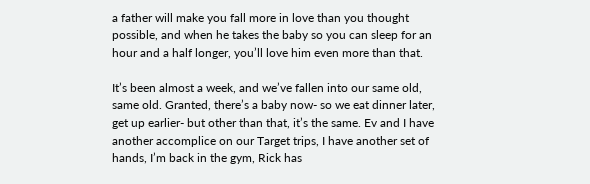a father will make you fall more in love than you thought possible, and when he takes the baby so you can sleep for an hour and a half longer, you’ll love him even more than that.

It’s been almost a week, and we’ve fallen into our same old, same old. Granted, there’s a baby now- so we eat dinner later, get up earlier- but other than that, it’s the same. Ev and I have another accomplice on our Target trips, I have another set of hands, I’m back in the gym, Rick has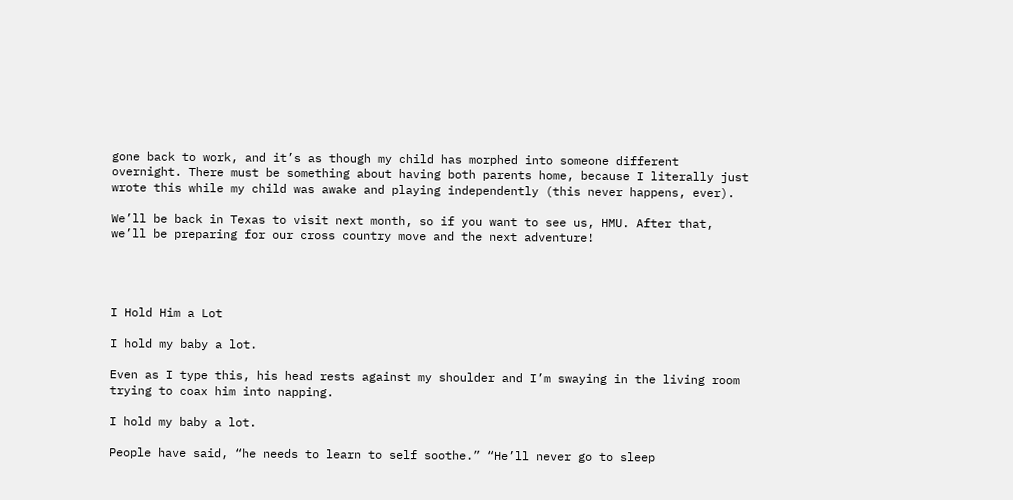gone back to work, and it’s as though my child has morphed into someone different overnight. There must be something about having both parents home, because I literally just wrote this while my child was awake and playing independently (this never happens, ever).

We’ll be back in Texas to visit next month, so if you want to see us, HMU. After that, we’ll be preparing for our cross country move and the next adventure!




I Hold Him a Lot

I hold my baby a lot.

Even as I type this, his head rests against my shoulder and I’m swaying in the living room trying to coax him into napping.

I hold my baby a lot.

People have said, “he needs to learn to self soothe.” “He’ll never go to sleep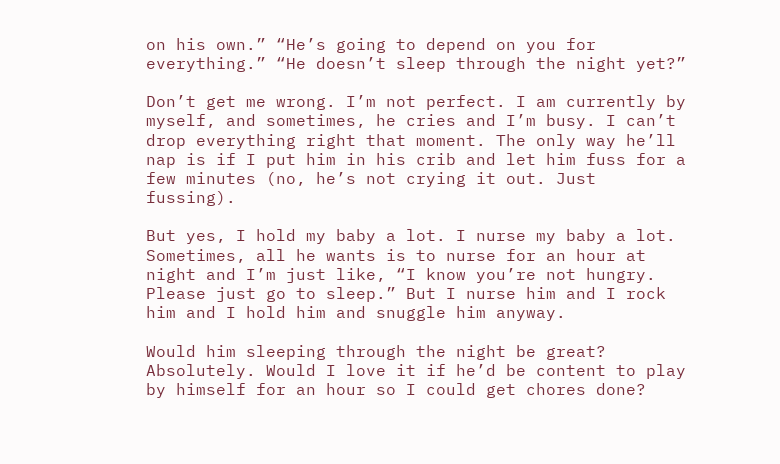on his own.” “He’s going to depend on you for everything.” “He doesn’t sleep through the night yet?”

Don’t get me wrong. I’m not perfect. I am currently by myself, and sometimes, he cries and I’m busy. I can’t drop everything right that moment. The only way he’ll nap is if I put him in his crib and let him fuss for a few minutes (no, he’s not crying it out. Just fussing).

But yes, I hold my baby a lot. I nurse my baby a lot. Sometimes, all he wants is to nurse for an hour at night and I’m just like, “I know you’re not hungry. Please just go to sleep.” But I nurse him and I rock him and I hold him and snuggle him anyway.

Would him sleeping through the night be great? Absolutely. Would I love it if he’d be content to play by himself for an hour so I could get chores done?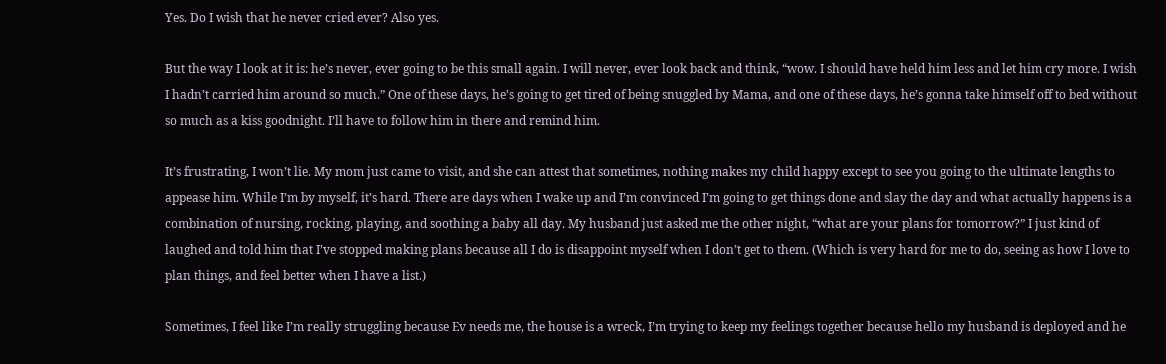Yes. Do I wish that he never cried ever? Also yes.

But the way I look at it is: he’s never, ever going to be this small again. I will never, ever look back and think, “wow. I should have held him less and let him cry more. I wish I hadn’t carried him around so much.” One of these days, he’s going to get tired of being snuggled by Mama, and one of these days, he’s gonna take himself off to bed without so much as a kiss goodnight. I’ll have to follow him in there and remind him.

It’s frustrating, I won’t lie. My mom just came to visit, and she can attest that sometimes, nothing makes my child happy except to see you going to the ultimate lengths to appease him. While I’m by myself, it’s hard. There are days when I wake up and I’m convinced I’m going to get things done and slay the day and what actually happens is a combination of nursing, rocking, playing, and soothing a baby all day. My husband just asked me the other night, “what are your plans for tomorrow?” I just kind of laughed and told him that I’ve stopped making plans because all I do is disappoint myself when I don’t get to them. (Which is very hard for me to do, seeing as how I love to plan things, and feel better when I have a list.)

Sometimes, I feel like I’m really struggling because Ev needs me, the house is a wreck, I’m trying to keep my feelings together because hello my husband is deployed and he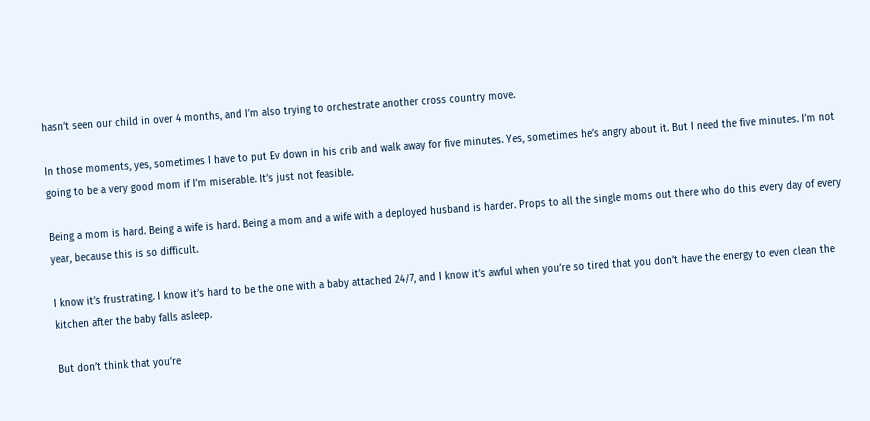hasn’t seen our child in over 4 months, and I’m also trying to orchestrate another cross country move.

In those moments, yes, sometimes I have to put Ev down in his crib and walk away for five minutes. Yes, sometimes he’s angry about it. But I need the five minutes. I’m not going to be a very good mom if I’m miserable. It’s just not feasible.

Being a mom is hard. Being a wife is hard. Being a mom and a wife with a deployed husband is harder. Props to all the single moms out there who do this every day of every year, because this is so difficult.

I know it’s frustrating. I know it’s hard to be the one with a baby attached 24/7, and I know it’s awful when you’re so tired that you don’t have the energy to even clean the kitchen after the baby falls asleep.

But don’t think that you’re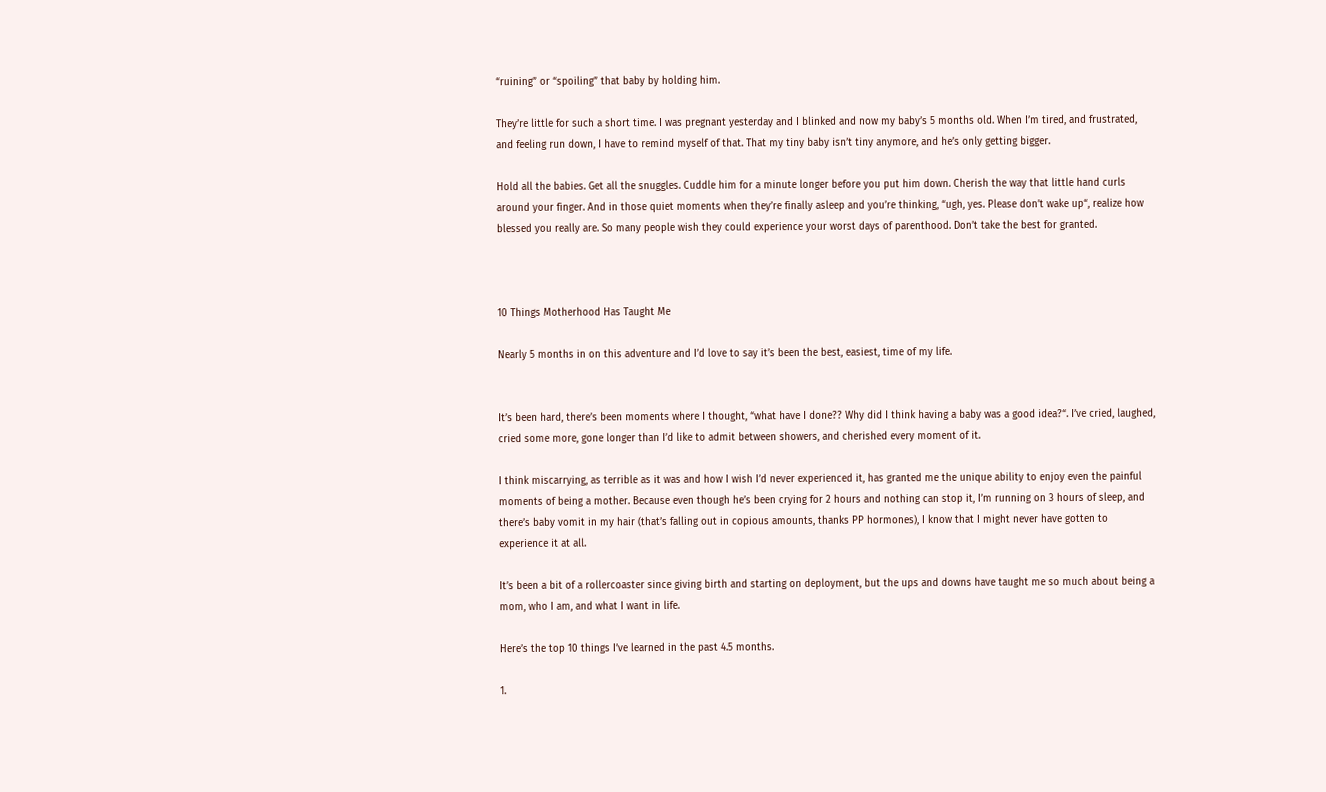“ruining” or “spoiling” that baby by holding him.

They’re little for such a short time. I was pregnant yesterday and I blinked and now my baby’s 5 months old. When I’m tired, and frustrated, and feeling run down, I have to remind myself of that. That my tiny baby isn’t tiny anymore, and he’s only getting bigger.

Hold all the babies. Get all the snuggles. Cuddle him for a minute longer before you put him down. Cherish the way that little hand curls around your finger. And in those quiet moments when they’re finally asleep and you’re thinking, “ugh, yes. Please don’t wake up“, realize how blessed you really are. So many people wish they could experience your worst days of parenthood. Don’t take the best for granted.



10 Things Motherhood Has Taught Me

Nearly 5 months in on this adventure and I’d love to say it’s been the best, easiest, time of my life.


It’s been hard, there’s been moments where I thought, “what have I done?? Why did I think having a baby was a good idea?“. I’ve cried, laughed, cried some more, gone longer than I’d like to admit between showers, and cherished every moment of it.

I think miscarrying, as terrible as it was and how I wish I’d never experienced it, has granted me the unique ability to enjoy even the painful moments of being a mother. Because even though he’s been crying for 2 hours and nothing can stop it, I’m running on 3 hours of sleep, and there’s baby vomit in my hair (that’s falling out in copious amounts, thanks PP hormones), I know that I might never have gotten to experience it at all.

It’s been a bit of a rollercoaster since giving birth and starting on deployment, but the ups and downs have taught me so much about being a mom, who I am, and what I want in life.

Here’s the top 10 things I’ve learned in the past 4.5 months.

1.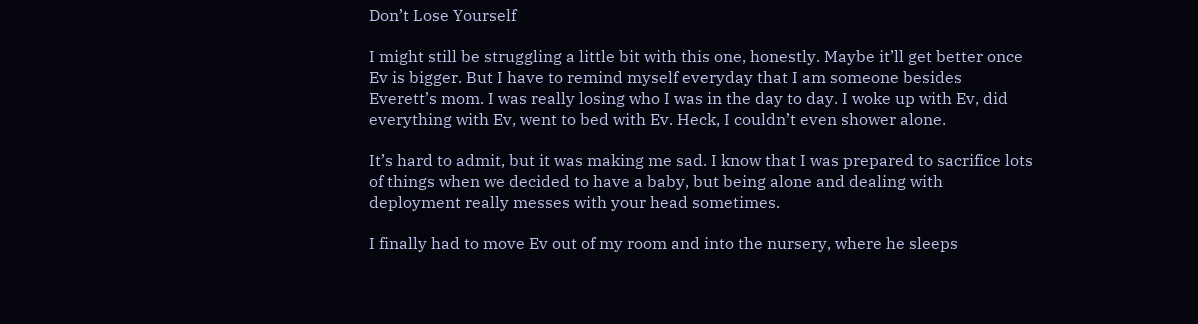Don’t Lose Yourself

I might still be struggling a little bit with this one, honestly. Maybe it’ll get better once Ev is bigger. But I have to remind myself everyday that I am someone besides Everett’s mom. I was really losing who I was in the day to day. I woke up with Ev, did everything with Ev, went to bed with Ev. Heck, I couldn’t even shower alone.

It’s hard to admit, but it was making me sad. I know that I was prepared to sacrifice lots of things when we decided to have a baby, but being alone and dealing with deployment really messes with your head sometimes.

I finally had to move Ev out of my room and into the nursery, where he sleeps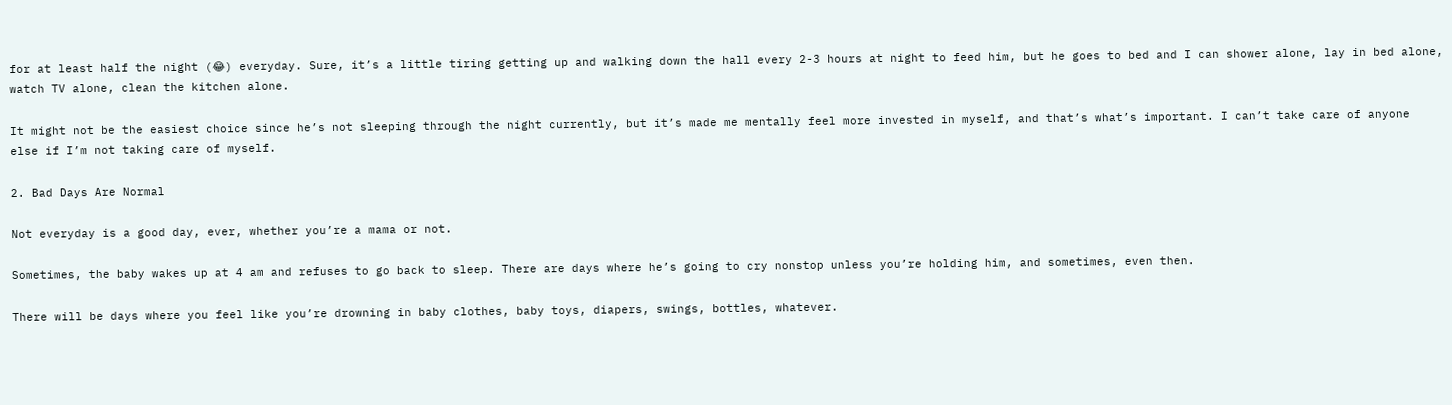for at least half the night (😂) everyday. Sure, it’s a little tiring getting up and walking down the hall every 2-3 hours at night to feed him, but he goes to bed and I can shower alone, lay in bed alone, watch TV alone, clean the kitchen alone.

It might not be the easiest choice since he’s not sleeping through the night currently, but it’s made me mentally feel more invested in myself, and that’s what’s important. I can’t take care of anyone else if I’m not taking care of myself.

2. Bad Days Are Normal

Not everyday is a good day, ever, whether you’re a mama or not.

Sometimes, the baby wakes up at 4 am and refuses to go back to sleep. There are days where he’s going to cry nonstop unless you’re holding him, and sometimes, even then.

There will be days where you feel like you’re drowning in baby clothes, baby toys, diapers, swings, bottles, whatever.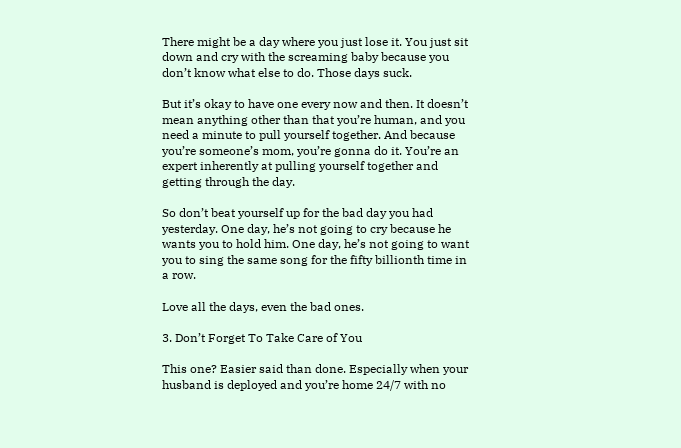There might be a day where you just lose it. You just sit down and cry with the screaming baby because you don’t know what else to do. Those days suck.

But it’s okay to have one every now and then. It doesn’t mean anything other than that you’re human, and you need a minute to pull yourself together. And because you’re someone’s mom, you’re gonna do it. You’re an expert inherently at pulling yourself together and getting through the day.

So don’t beat yourself up for the bad day you had yesterday. One day, he’s not going to cry because he wants you to hold him. One day, he’s not going to want you to sing the same song for the fifty billionth time in a row.

Love all the days, even the bad ones.

3. Don’t Forget To Take Care of You

This one? Easier said than done. Especially when your husband is deployed and you’re home 24/7 with no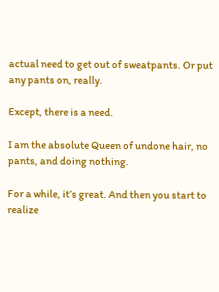actual need to get out of sweatpants. Or put any pants on, really.

Except, there is a need.

I am the absolute Queen of undone hair, no pants, and doing nothing.

For a while, it’s great. And then you start to realize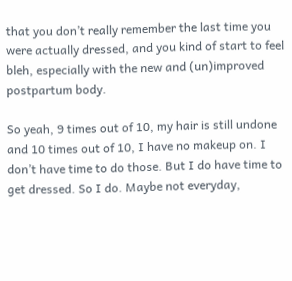that you don’t really remember the last time you were actually dressed, and you kind of start to feel bleh, especially with the new and (un)improved postpartum body.

So yeah, 9 times out of 10, my hair is still undone and 10 times out of 10, I have no makeup on. I don’t have time to do those. But I do have time to get dressed. So I do. Maybe not everyday,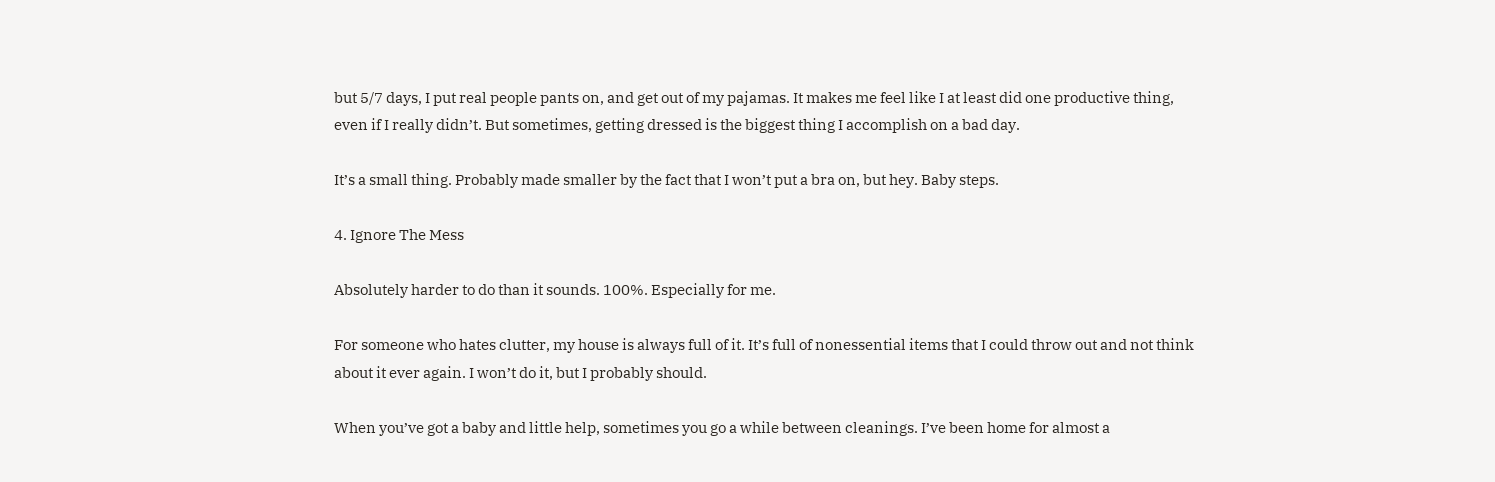but 5/7 days, I put real people pants on, and get out of my pajamas. It makes me feel like I at least did one productive thing, even if I really didn’t. But sometimes, getting dressed is the biggest thing I accomplish on a bad day.

It’s a small thing. Probably made smaller by the fact that I won’t put a bra on, but hey. Baby steps.

4. Ignore The Mess

Absolutely harder to do than it sounds. 100%. Especially for me.

For someone who hates clutter, my house is always full of it. It’s full of nonessential items that I could throw out and not think about it ever again. I won’t do it, but I probably should.

When you’ve got a baby and little help, sometimes you go a while between cleanings. I’ve been home for almost a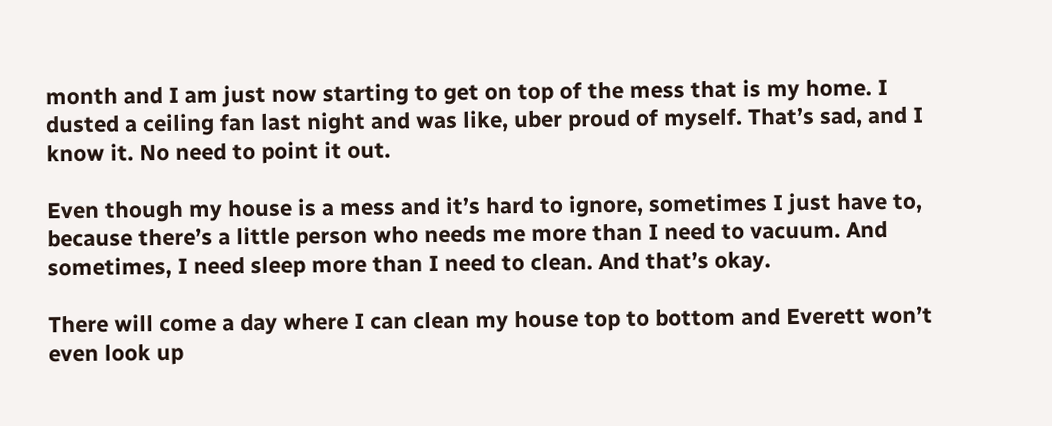month and I am just now starting to get on top of the mess that is my home. I dusted a ceiling fan last night and was like, uber proud of myself. That’s sad, and I know it. No need to point it out.

Even though my house is a mess and it’s hard to ignore, sometimes I just have to, because there’s a little person who needs me more than I need to vacuum. And sometimes, I need sleep more than I need to clean. And that’s okay.

There will come a day where I can clean my house top to bottom and Everett won’t even look up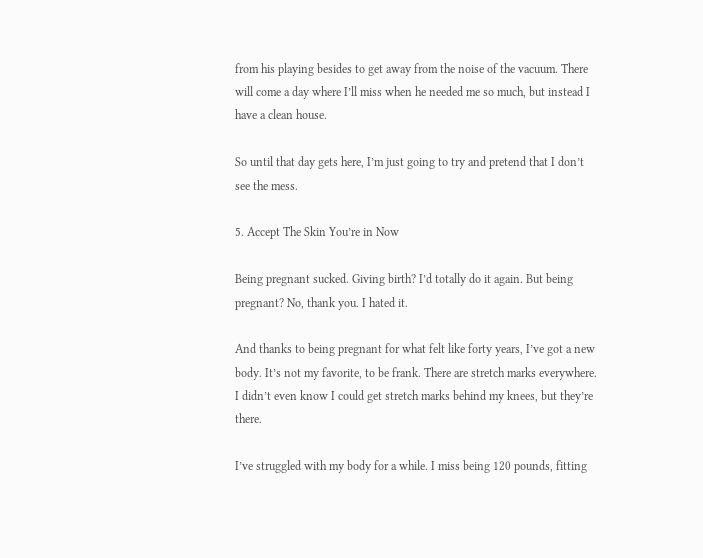from his playing besides to get away from the noise of the vacuum. There will come a day where I’ll miss when he needed me so much, but instead I have a clean house.

So until that day gets here, I’m just going to try and pretend that I don’t see the mess.

5. Accept The Skin You’re in Now

Being pregnant sucked. Giving birth? I’d totally do it again. But being pregnant? No, thank you. I hated it.

And thanks to being pregnant for what felt like forty years, I’ve got a new body. It’s not my favorite, to be frank. There are stretch marks everywhere. I didn’t even know I could get stretch marks behind my knees, but they’re there.

I’ve struggled with my body for a while. I miss being 120 pounds, fitting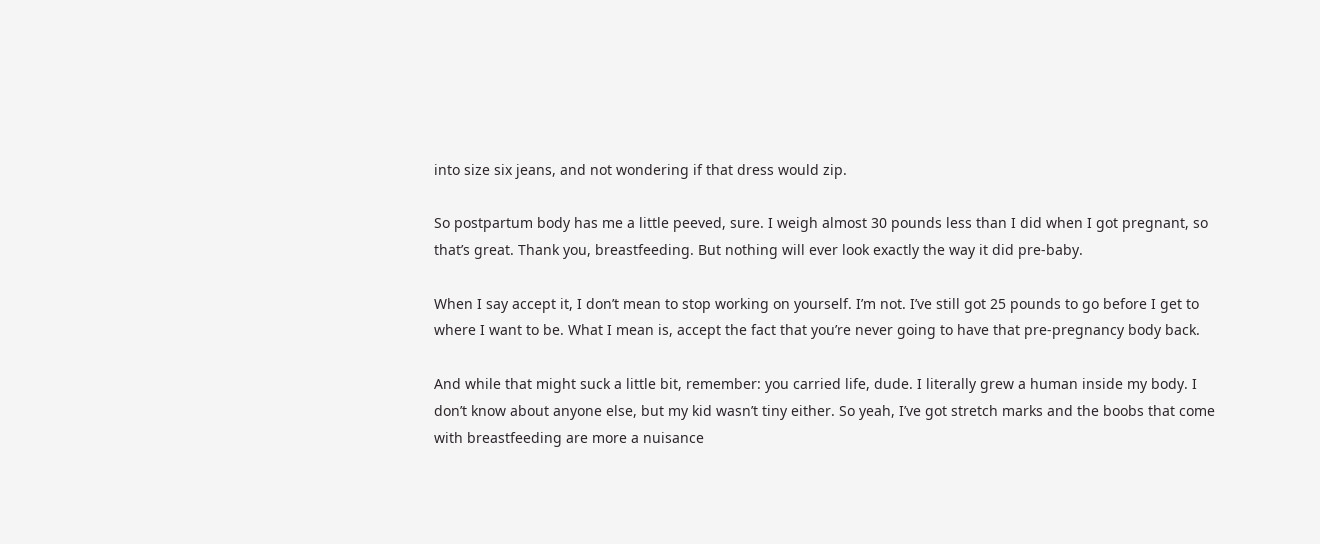into size six jeans, and not wondering if that dress would zip.

So postpartum body has me a little peeved, sure. I weigh almost 30 pounds less than I did when I got pregnant, so that’s great. Thank you, breastfeeding. But nothing will ever look exactly the way it did pre-baby.

When I say accept it, I don’t mean to stop working on yourself. I’m not. I’ve still got 25 pounds to go before I get to where I want to be. What I mean is, accept the fact that you’re never going to have that pre-pregnancy body back.

And while that might suck a little bit, remember: you carried life, dude. I literally grew a human inside my body. I don’t know about anyone else, but my kid wasn’t tiny either. So yeah, I’ve got stretch marks and the boobs that come with breastfeeding are more a nuisance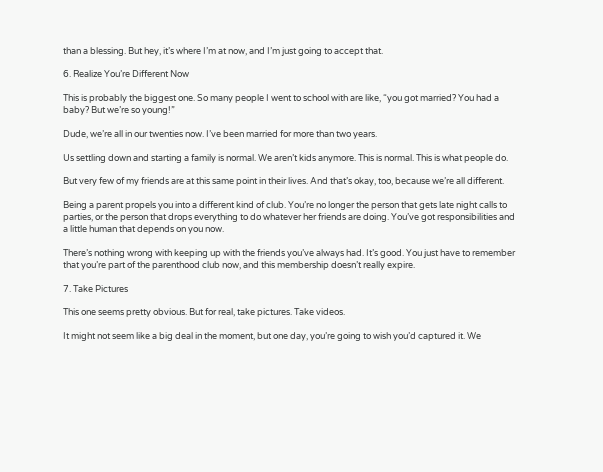than a blessing. But hey, it’s where I’m at now, and I’m just going to accept that.

6. Realize You’re Different Now

This is probably the biggest one. So many people I went to school with are like, “you got married? You had a baby? But we’re so young!”

Dude, we’re all in our twenties now. I’ve been married for more than two years.

Us settling down and starting a family is normal. We aren’t kids anymore. This is normal. This is what people do.

But very few of my friends are at this same point in their lives. And that’s okay, too, because we’re all different.

Being a parent propels you into a different kind of club. You’re no longer the person that gets late night calls to parties, or the person that drops everything to do whatever her friends are doing. You’ve got responsibilities and a little human that depends on you now.

There’s nothing wrong with keeping up with the friends you’ve always had. It’s good. You just have to remember that you’re part of the parenthood club now, and this membership doesn’t really expire.

7. Take Pictures

This one seems pretty obvious. But for real, take pictures. Take videos.

It might not seem like a big deal in the moment, but one day, you’re going to wish you’d captured it. We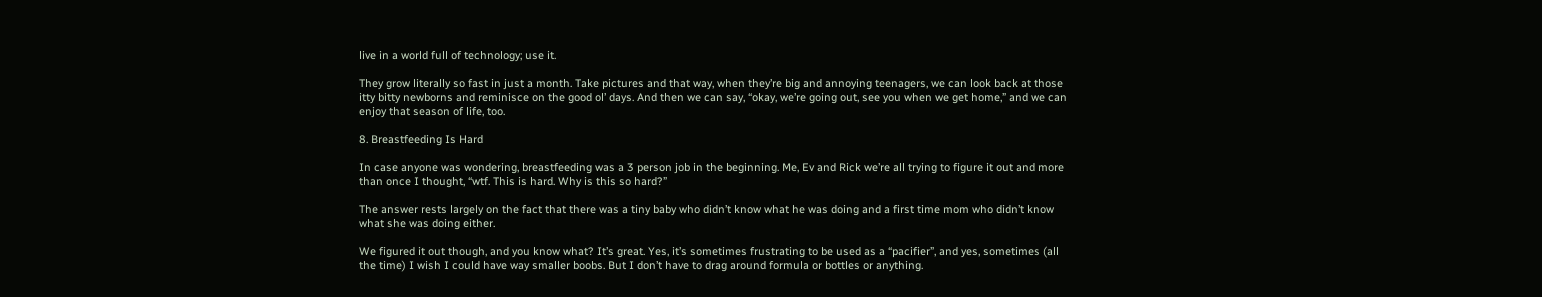live in a world full of technology; use it.

They grow literally so fast in just a month. Take pictures and that way, when they’re big and annoying teenagers, we can look back at those itty bitty newborns and reminisce on the good ol’ days. And then we can say, “okay, we’re going out, see you when we get home,” and we can enjoy that season of life, too.

8. Breastfeeding Is Hard

In case anyone was wondering, breastfeeding was a 3 person job in the beginning. Me, Ev and Rick we’re all trying to figure it out and more than once I thought, “wtf. This is hard. Why is this so hard?”

The answer rests largely on the fact that there was a tiny baby who didn’t know what he was doing and a first time mom who didn’t know what she was doing either.

We figured it out though, and you know what? It’s great. Yes, it’s sometimes frustrating to be used as a “pacifier”, and yes, sometimes (all the time) I wish I could have way smaller boobs. But I don’t have to drag around formula or bottles or anything.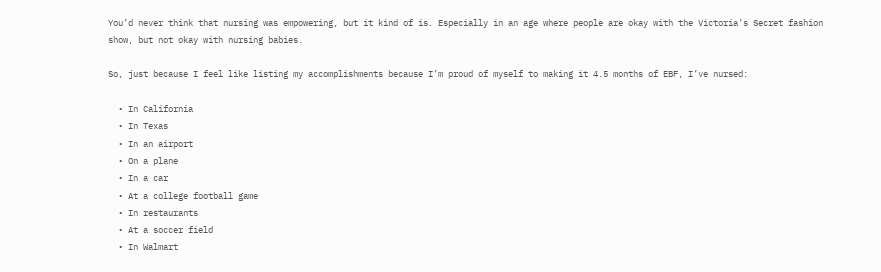You’d never think that nursing was empowering, but it kind of is. Especially in an age where people are okay with the Victoria’s Secret fashion show, but not okay with nursing babies.

So, just because I feel like listing my accomplishments because I’m proud of myself to making it 4.5 months of EBF, I’ve nursed:

  • In California
  • In Texas
  • In an airport
  • On a plane
  • In a car
  • At a college football game
  • In restaurants
  • At a soccer field
  • In Walmart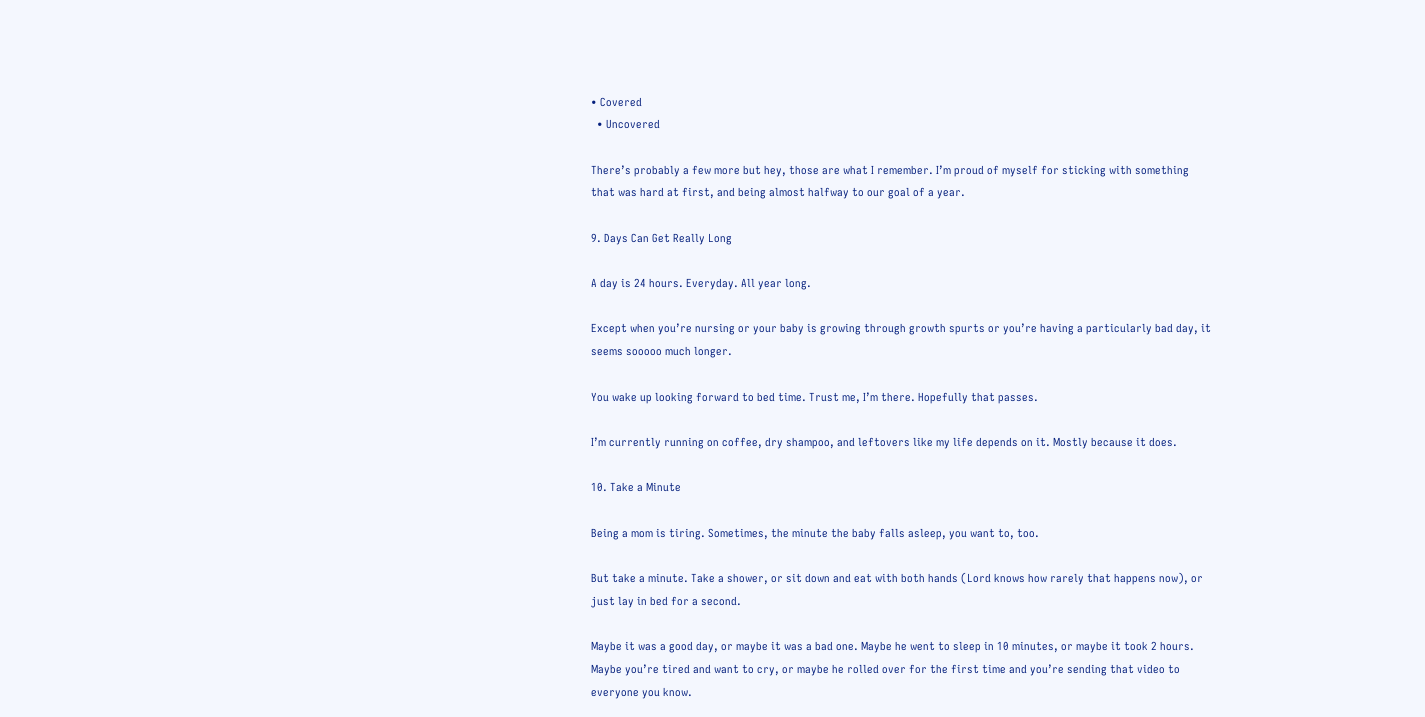• Covered
  • Uncovered

There’s probably a few more but hey, those are what I remember. I’m proud of myself for sticking with something that was hard at first, and being almost halfway to our goal of a year.

9. Days Can Get Really Long

A day is 24 hours. Everyday. All year long.

Except when you’re nursing or your baby is growing through growth spurts or you’re having a particularly bad day, it seems sooooo much longer.

You wake up looking forward to bed time. Trust me, I’m there. Hopefully that passes.

I’m currently running on coffee, dry shampoo, and leftovers like my life depends on it. Mostly because it does.

10. Take a Minute

Being a mom is tiring. Sometimes, the minute the baby falls asleep, you want to, too.

But take a minute. Take a shower, or sit down and eat with both hands (Lord knows how rarely that happens now), or just lay in bed for a second.

Maybe it was a good day, or maybe it was a bad one. Maybe he went to sleep in 10 minutes, or maybe it took 2 hours. Maybe you’re tired and want to cry, or maybe he rolled over for the first time and you’re sending that video to everyone you know.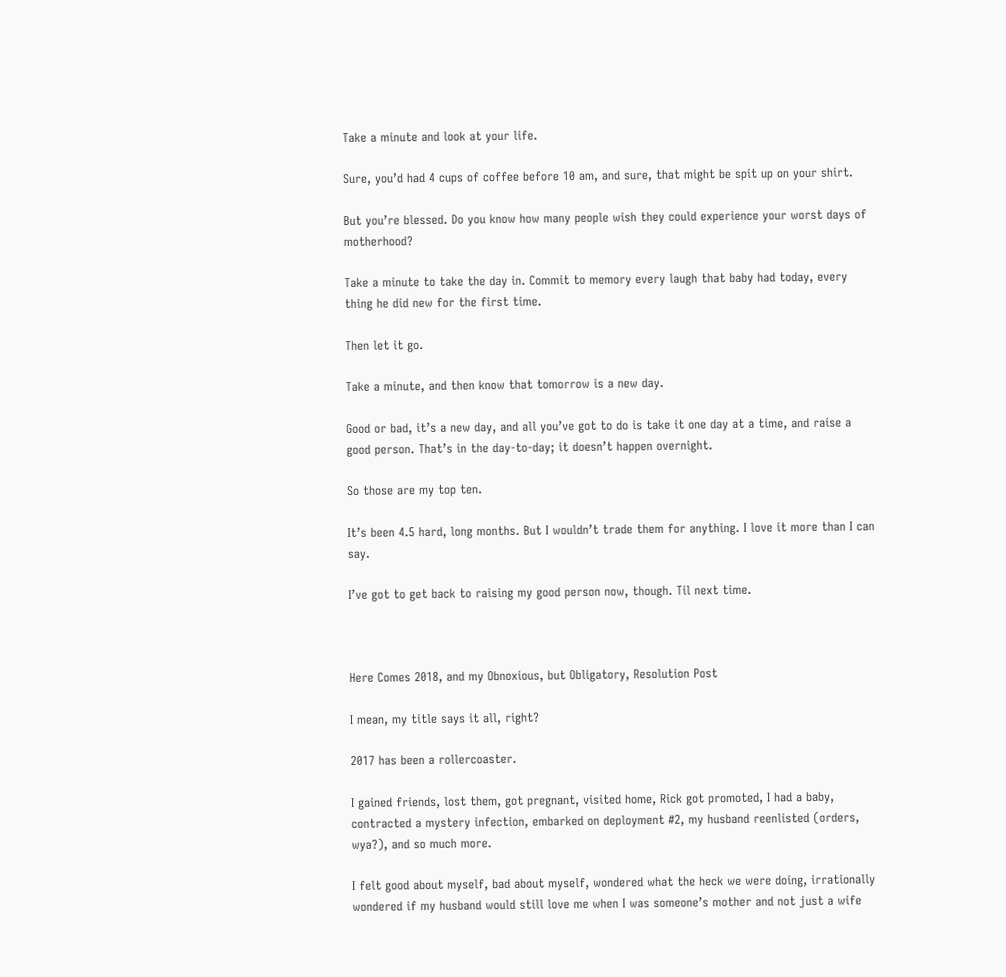Take a minute and look at your life.

Sure, you’d had 4 cups of coffee before 10 am, and sure, that might be spit up on your shirt.

But you’re blessed. Do you know how many people wish they could experience your worst days of motherhood?

Take a minute to take the day in. Commit to memory every laugh that baby had today, every thing he did new for the first time.

Then let it go.

Take a minute, and then know that tomorrow is a new day.

Good or bad, it’s a new day, and all you’ve got to do is take it one day at a time, and raise a good person. That’s in the day-to-day; it doesn’t happen overnight.

So those are my top ten.

It’s been 4.5 hard, long months. But I wouldn’t trade them for anything. I love it more than I can say.

I’ve got to get back to raising my good person now, though. Til next time.



Here Comes 2018, and my Obnoxious, but Obligatory, Resolution Post

I mean, my title says it all, right?

2017 has been a rollercoaster.

I gained friends, lost them, got pregnant, visited home, Rick got promoted, I had a baby, contracted a mystery infection, embarked on deployment #2, my husband reenlisted (orders, wya?), and so much more.

I felt good about myself, bad about myself, wondered what the heck we were doing, irrationally wondered if my husband would still love me when I was someone’s mother and not just a wife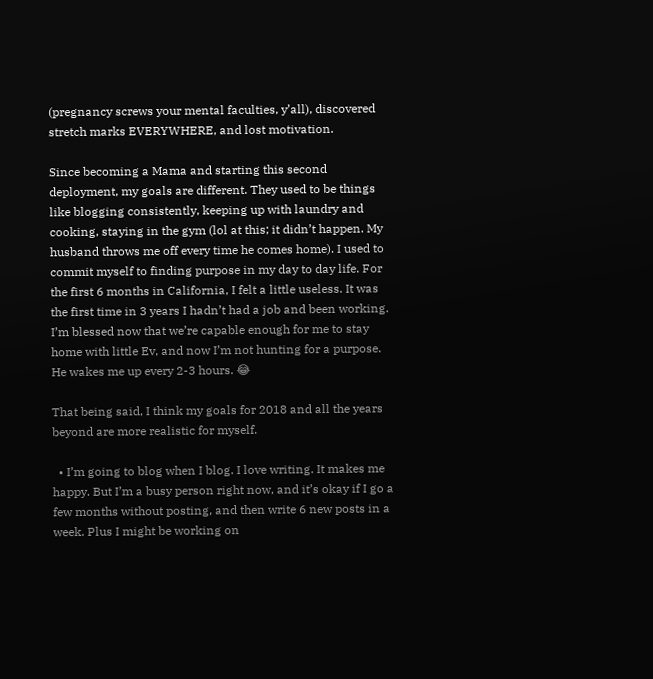(pregnancy screws your mental faculties, y’all), discovered stretch marks EVERYWHERE, and lost motivation.

Since becoming a Mama and starting this second deployment, my goals are different. They used to be things like blogging consistently, keeping up with laundry and cooking, staying in the gym (lol at this; it didn’t happen. My husband throws me off every time he comes home). I used to commit myself to finding purpose in my day to day life. For the first 6 months in California, I felt a little useless. It was the first time in 3 years I hadn’t had a job and been working. I’m blessed now that we’re capable enough for me to stay home with little Ev, and now I’m not hunting for a purpose. He wakes me up every 2-3 hours. 😂

That being said, I think my goals for 2018 and all the years beyond are more realistic for myself.

  • I’m going to blog when I blog. I love writing. It makes me happy. But I’m a busy person right now, and it’s okay if I go a few months without posting, and then write 6 new posts in a week. Plus I might be working on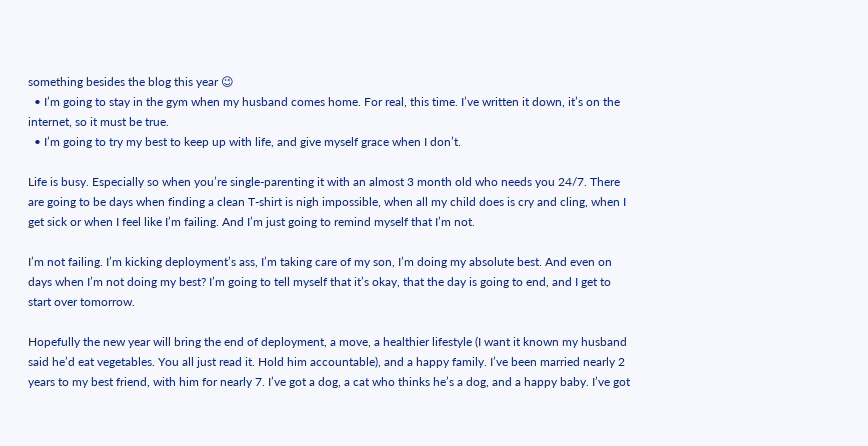something besides the blog this year 😉
  • I’m going to stay in the gym when my husband comes home. For real, this time. I’ve written it down, it’s on the internet, so it must be true.
  • I’m going to try my best to keep up with life, and give myself grace when I don’t.

Life is busy. Especially so when you’re single-parenting it with an almost 3 month old who needs you 24/7. There are going to be days when finding a clean T-shirt is nigh impossible, when all my child does is cry and cling, when I get sick or when I feel like I’m failing. And I’m just going to remind myself that I’m not.

I’m not failing. I’m kicking deployment’s ass, I’m taking care of my son, I’m doing my absolute best. And even on days when I’m not doing my best? I’m going to tell myself that it’s okay, that the day is going to end, and I get to start over tomorrow.

Hopefully the new year will bring the end of deployment, a move, a healthier lifestyle (I want it known my husband said he’d eat vegetables. You all just read it. Hold him accountable), and a happy family. I’ve been married nearly 2 years to my best friend, with him for nearly 7. I’ve got a dog, a cat who thinks he’s a dog, and a happy baby. I’ve got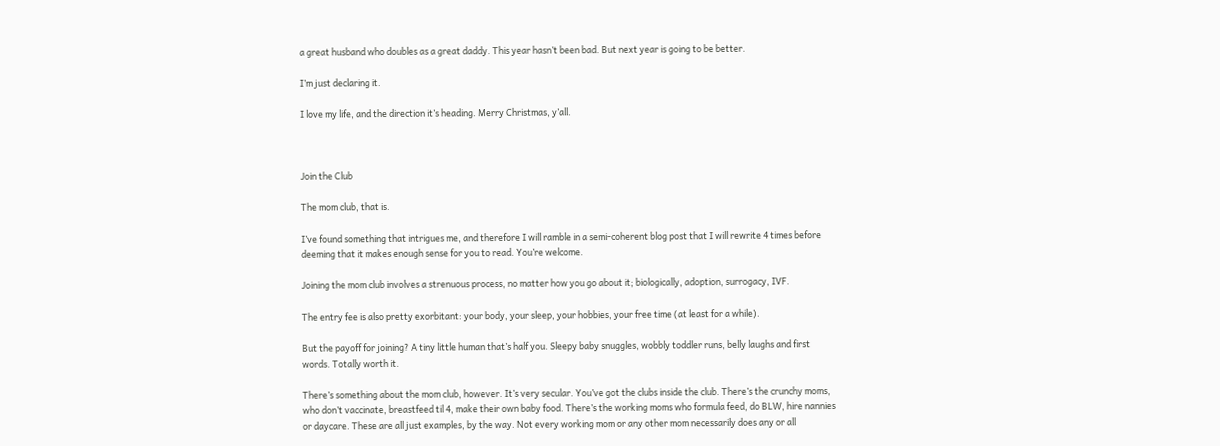a great husband who doubles as a great daddy. This year hasn’t been bad. But next year is going to be better.

I’m just declaring it.

I love my life, and the direction it’s heading. Merry Christmas, y’all.



Join the Club

The mom club, that is.

I’ve found something that intrigues me, and therefore I will ramble in a semi-coherent blog post that I will rewrite 4 times before deeming that it makes enough sense for you to read. You’re welcome.

Joining the mom club involves a strenuous process, no matter how you go about it; biologically, adoption, surrogacy, IVF.

The entry fee is also pretty exorbitant: your body, your sleep, your hobbies, your free time (at least for a while).

But the payoff for joining? A tiny little human that’s half you. Sleepy baby snuggles, wobbly toddler runs, belly laughs and first words. Totally worth it.

There’s something about the mom club, however. It’s very secular. You’ve got the clubs inside the club. There’s the crunchy moms, who don’t vaccinate, breastfeed til 4, make their own baby food. There’s the working moms who formula feed, do BLW, hire nannies or daycare. These are all just examples, by the way. Not every working mom or any other mom necessarily does any or all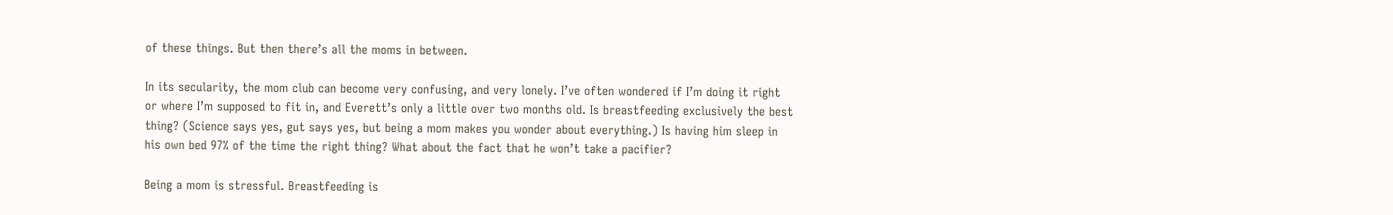of these things. But then there’s all the moms in between.

In its secularity, the mom club can become very confusing, and very lonely. I’ve often wondered if I’m doing it right or where I’m supposed to fit in, and Everett’s only a little over two months old. Is breastfeeding exclusively the best thing? (Science says yes, gut says yes, but being a mom makes you wonder about everything.) Is having him sleep in his own bed 97% of the time the right thing? What about the fact that he won’t take a pacifier?

Being a mom is stressful. Breastfeeding is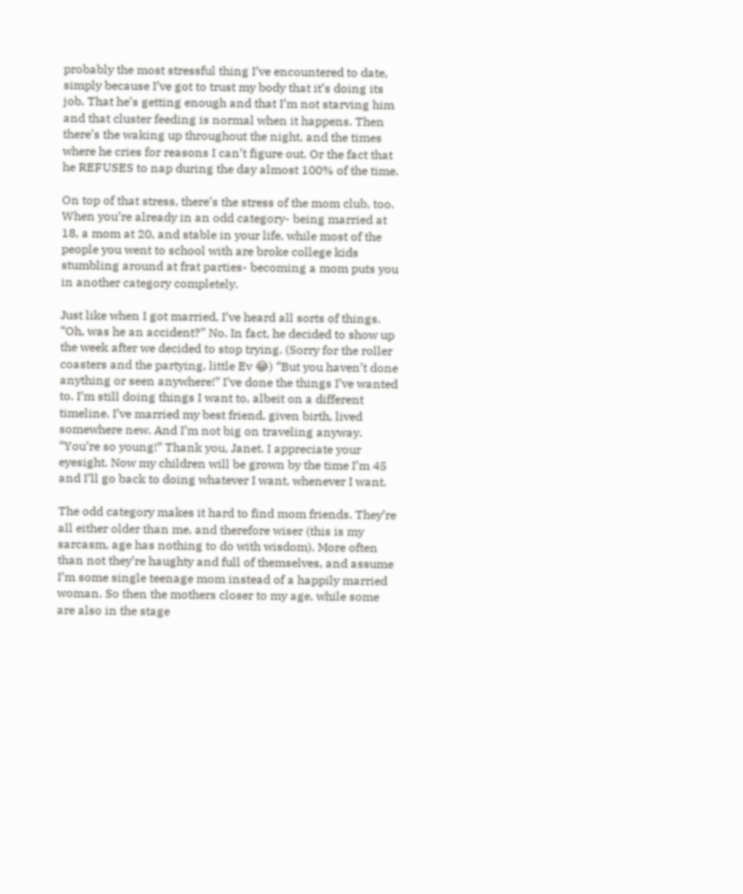probably the most stressful thing I’ve encountered to date, simply because I’ve got to trust my body that it’s doing its job. That he’s getting enough and that I’m not starving him and that cluster feeding is normal when it happens. Then there’s the waking up throughout the night, and the times where he cries for reasons I can’t figure out. Or the fact that he REFUSES to nap during the day almost 100% of the time.

On top of that stress, there’s the stress of the mom club, too. When you’re already in an odd category- being married at 18, a mom at 20, and stable in your life, while most of the people you went to school with are broke college kids stumbling around at frat parties- becoming a mom puts you in another category completely.

Just like when I got married, I’ve heard all sorts of things. “Oh, was he an accident?” No. In fact, he decided to show up the week after we decided to stop trying. (Sorry for the roller coasters and the partying, little Ev 😂) “But you haven’t done anything or seen anywhere!” I’ve done the things I’ve wanted to. I’m still doing things I want to, albeit on a different timeline. I’ve married my best friend, given birth, lived somewhere new. And I’m not big on traveling anyway. “You’re so young!” Thank you, Janet. I appreciate your eyesight. Now my children will be grown by the time I’m 45 and I’ll go back to doing whatever I want, whenever I want.

The odd category makes it hard to find mom friends. They’re all either older than me, and therefore wiser (this is my sarcasm, age has nothing to do with wisdom). More often than not they’re haughty and full of themselves, and assume I’m some single teenage mom instead of a happily married woman. So then the mothers closer to my age, while some are also in the stage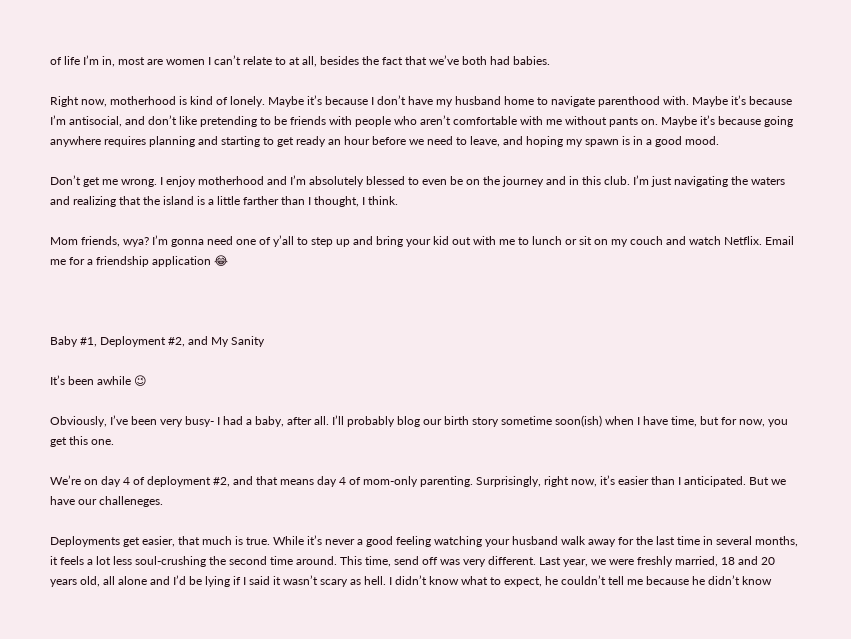of life I’m in, most are women I can’t relate to at all, besides the fact that we’ve both had babies.

Right now, motherhood is kind of lonely. Maybe it’s because I don’t have my husband home to navigate parenthood with. Maybe it’s because I’m antisocial, and don’t like pretending to be friends with people who aren’t comfortable with me without pants on. Maybe it’s because going anywhere requires planning and starting to get ready an hour before we need to leave, and hoping my spawn is in a good mood.

Don’t get me wrong. I enjoy motherhood and I’m absolutely blessed to even be on the journey and in this club. I’m just navigating the waters and realizing that the island is a little farther than I thought, I think.

Mom friends, wya? I’m gonna need one of y’all to step up and bring your kid out with me to lunch or sit on my couch and watch Netflix. Email me for a friendship application 😂



Baby #1, Deployment #2, and My Sanity

It’s been awhile 😉

Obviously, I’ve been very busy- I had a baby, after all. I’ll probably blog our birth story sometime soon(ish) when I have time, but for now, you get this one.

We’re on day 4 of deployment #2, and that means day 4 of mom-only parenting. Surprisingly, right now, it’s easier than I anticipated. But we have our challeneges.

Deployments get easier, that much is true. While it’s never a good feeling watching your husband walk away for the last time in several months, it feels a lot less soul-crushing the second time around. This time, send off was very different. Last year, we were freshly married, 18 and 20 years old, all alone and I’d be lying if I said it wasn’t scary as hell. I didn’t know what to expect, he couldn’t tell me because he didn’t know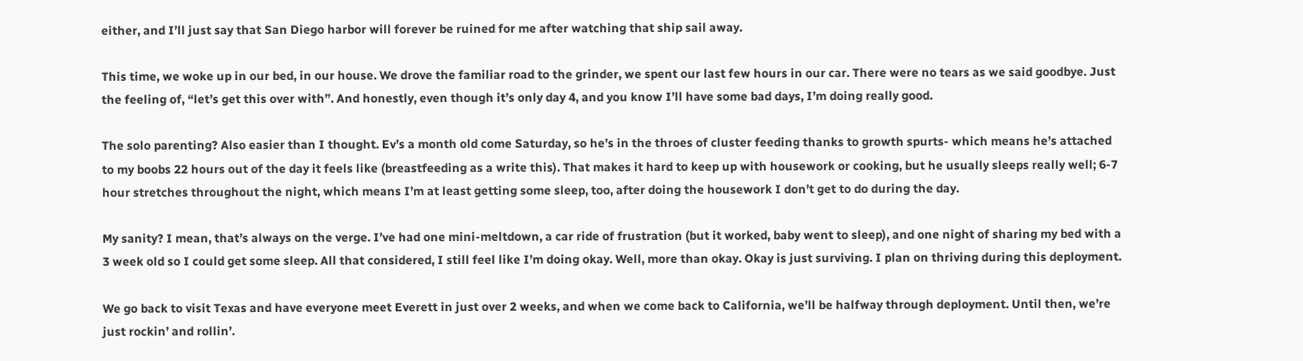either, and I’ll just say that San Diego harbor will forever be ruined for me after watching that ship sail away.

This time, we woke up in our bed, in our house. We drove the familiar road to the grinder, we spent our last few hours in our car. There were no tears as we said goodbye. Just the feeling of, “let’s get this over with”. And honestly, even though it’s only day 4, and you know I’ll have some bad days, I’m doing really good.

The solo parenting? Also easier than I thought. Ev’s a month old come Saturday, so he’s in the throes of cluster feeding thanks to growth spurts- which means he’s attached to my boobs 22 hours out of the day it feels like (breastfeeding as a write this). That makes it hard to keep up with housework or cooking, but he usually sleeps really well; 6-7 hour stretches throughout the night, which means I’m at least getting some sleep, too, after doing the housework I don’t get to do during the day.

My sanity? I mean, that’s always on the verge. I’ve had one mini-meltdown, a car ride of frustration (but it worked, baby went to sleep), and one night of sharing my bed with a 3 week old so I could get some sleep. All that considered, I still feel like I’m doing okay. Well, more than okay. Okay is just surviving. I plan on thriving during this deployment.

We go back to visit Texas and have everyone meet Everett in just over 2 weeks, and when we come back to California, we’ll be halfway through deployment. Until then, we’re just rockin’ and rollin’.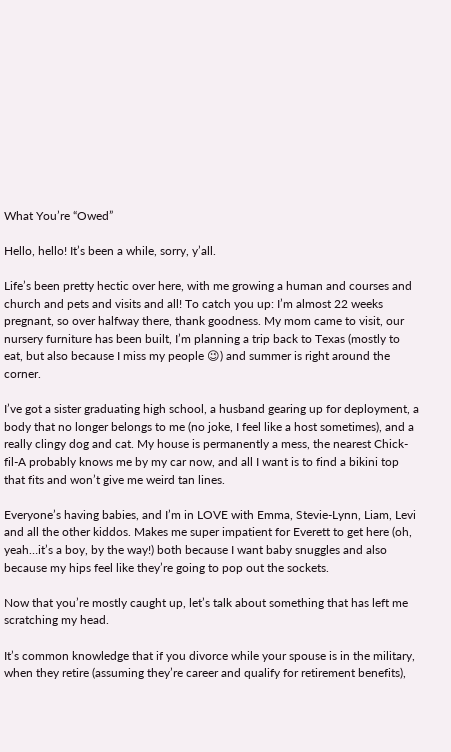What You’re “Owed”

Hello, hello! It’s been a while, sorry, y’all.

Life’s been pretty hectic over here, with me growing a human and courses and church and pets and visits and all! To catch you up: I’m almost 22 weeks pregnant, so over halfway there, thank goodness. My mom came to visit, our nursery furniture has been built, I’m planning a trip back to Texas (mostly to eat, but also because I miss my people 😉) and summer is right around the corner.

I’ve got a sister graduating high school, a husband gearing up for deployment, a body that no longer belongs to me (no joke, I feel like a host sometimes), and a really clingy dog and cat. My house is permanently a mess, the nearest Chick-fil-A probably knows me by my car now, and all I want is to find a bikini top that fits and won’t give me weird tan lines.

Everyone’s having babies, and I’m in LOVE with Emma, Stevie-Lynn, Liam, Levi and all the other kiddos. Makes me super impatient for Everett to get here (oh, yeah…it’s a boy, by the way!) both because I want baby snuggles and also because my hips feel like they’re going to pop out the sockets.

Now that you’re mostly caught up, let’s talk about something that has left me scratching my head.

It’s common knowledge that if you divorce while your spouse is in the military, when they retire (assuming they’re career and qualify for retirement benefits),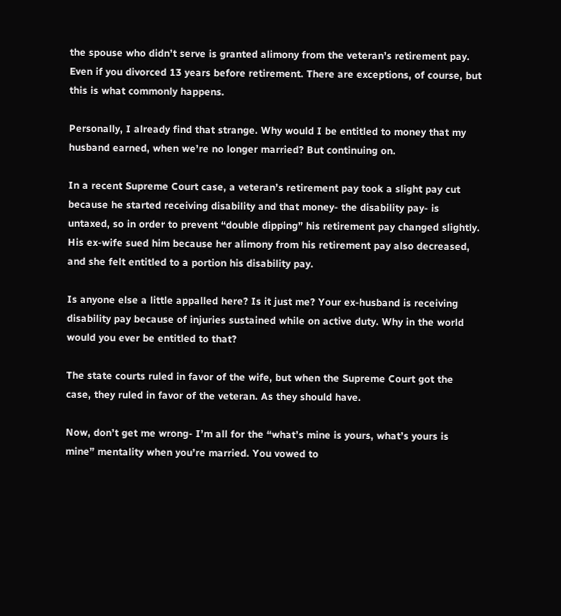the spouse who didn’t serve is granted alimony from the veteran’s retirement pay. Even if you divorced 13 years before retirement. There are exceptions, of course, but this is what commonly happens.

Personally, I already find that strange. Why would I be entitled to money that my husband earned, when we’re no longer married? But continuing on.

In a recent Supreme Court case, a veteran’s retirement pay took a slight pay cut because he started receiving disability and that money- the disability pay- is untaxed, so in order to prevent “double dipping” his retirement pay changed slightly. His ex-wife sued him because her alimony from his retirement pay also decreased, and she felt entitled to a portion his disability pay.

Is anyone else a little appalled here? Is it just me? Your ex-husband is receiving disability pay because of injuries sustained while on active duty. Why in the world would you ever be entitled to that?

The state courts ruled in favor of the wife, but when the Supreme Court got the case, they ruled in favor of the veteran. As they should have.

Now, don’t get me wrong- I’m all for the “what’s mine is yours, what’s yours is mine” mentality when you’re married. You vowed to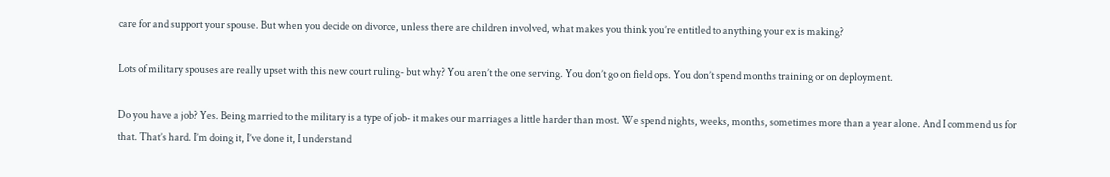care for and support your spouse. But when you decide on divorce, unless there are children involved, what makes you think you’re entitled to anything your ex is making?

Lots of military spouses are really upset with this new court ruling- but why? You aren’t the one serving. You don’t go on field ops. You don’t spend months training or on deployment.

Do you have a job? Yes. Being married to the military is a type of job- it makes our marriages a little harder than most. We spend nights, weeks, months, sometimes more than a year alone. And I commend us for that. That’s hard. I’m doing it, I’ve done it, I understand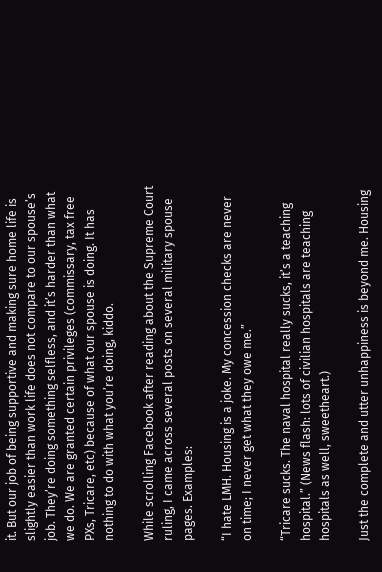it. But our job of being supportive and making sure home life is slightly easier than work life does not compare to our spouse’s job. They’re doing something selfless, and it’s harder than what we do. We are granted certain privileges (commissary, tax free PXs, Tricare, etc) because of what our spouse is doing. It has nothing to do with what you’re doing, kiddo.

While scrolling Facebook after reading about the Supreme Court ruling, I came across several posts on several military spouse pages. Examples:

“I hate LMH. Housing is a joke. My concession checks are never on time; I never get what they owe me.”

“Tricare sucks. The naval hospital really sucks, it’s a teaching hospital.” (News flash: lots of civilian hospitals are teaching hospitals as well, sweetheart.)

Just the complete and utter unhappiness is beyond me. Housing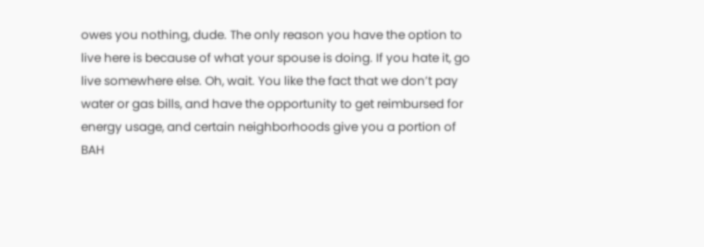owes you nothing, dude. The only reason you have the option to live here is because of what your spouse is doing. If you hate it, go live somewhere else. Oh, wait. You like the fact that we don’t pay water or gas bills, and have the opportunity to get reimbursed for energy usage, and certain neighborhoods give you a portion of BAH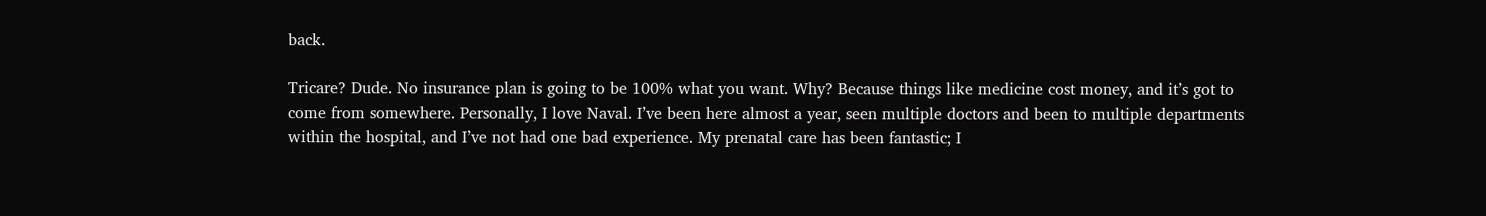back.

Tricare? Dude. No insurance plan is going to be 100% what you want. Why? Because things like medicine cost money, and it’s got to come from somewhere. Personally, I love Naval. I’ve been here almost a year, seen multiple doctors and been to multiple departments within the hospital, and I’ve not had one bad experience. My prenatal care has been fantastic; I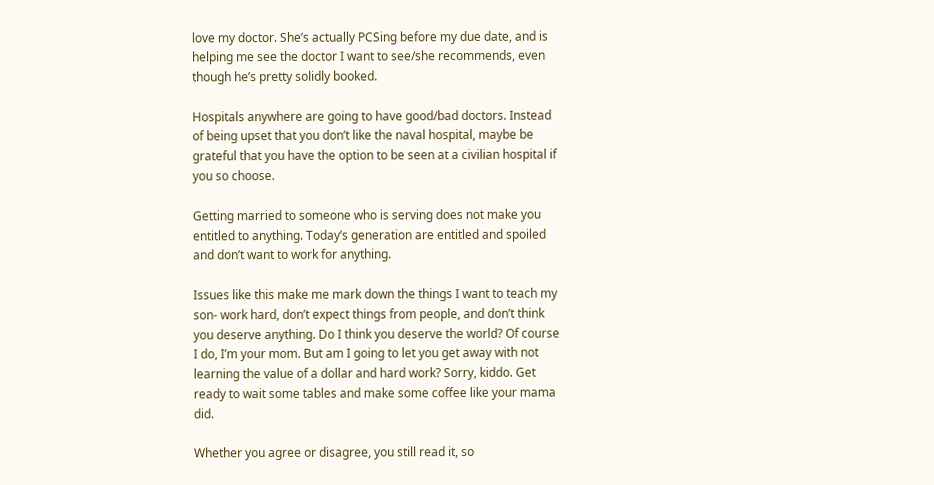love my doctor. She’s actually PCSing before my due date, and is helping me see the doctor I want to see/she recommends, even though he’s pretty solidly booked.

Hospitals anywhere are going to have good/bad doctors. Instead of being upset that you don’t like the naval hospital, maybe be grateful that you have the option to be seen at a civilian hospital if you so choose.

Getting married to someone who is serving does not make you entitled to anything. Today’s generation are entitled and spoiled and don’t want to work for anything.

Issues like this make me mark down the things I want to teach my son- work hard, don’t expect things from people, and don’t think you deserve anything. Do I think you deserve the world? Of course I do, I’m your mom. But am I going to let you get away with not learning the value of a dollar and hard work? Sorry, kiddo. Get ready to wait some tables and make some coffee like your mama did.

Whether you agree or disagree, you still read it, so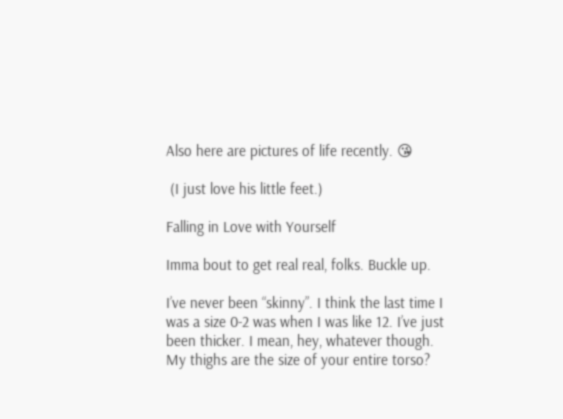Also here are pictures of life recently. 😘

 (I just love his little feet.)

Falling in Love with Yourself

Imma bout to get real real, folks. Buckle up.

I’ve never been “skinny”. I think the last time I was a size 0-2 was when I was like 12. I’ve just been thicker. I mean, hey, whatever though. My thighs are the size of your entire torso?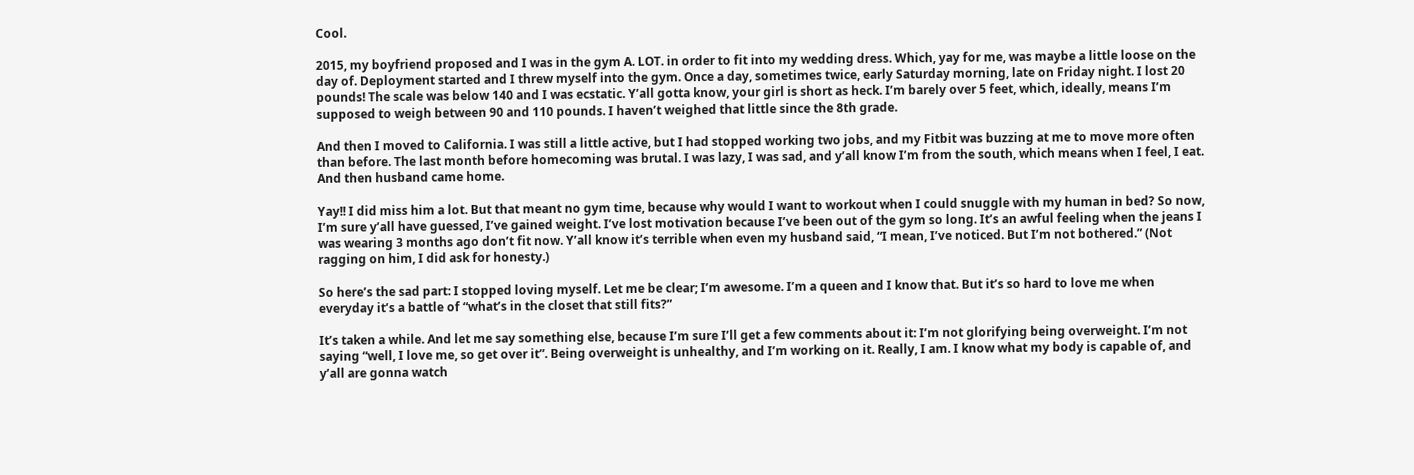Cool.

2015, my boyfriend proposed and I was in the gym A. LOT. in order to fit into my wedding dress. Which, yay for me, was maybe a little loose on the day of. Deployment started and I threw myself into the gym. Once a day, sometimes twice, early Saturday morning, late on Friday night. I lost 20 pounds! The scale was below 140 and I was ecstatic. Y’all gotta know, your girl is short as heck. I’m barely over 5 feet, which, ideally, means I’m supposed to weigh between 90 and 110 pounds. I haven’t weighed that little since the 8th grade.

And then I moved to California. I was still a little active, but I had stopped working two jobs, and my Fitbit was buzzing at me to move more often than before. The last month before homecoming was brutal. I was lazy, I was sad, and y’all know I’m from the south, which means when I feel, I eat. And then husband came home.

Yay!! I did miss him a lot. But that meant no gym time, because why would I want to workout when I could snuggle with my human in bed? So now, I’m sure y’all have guessed, I’ve gained weight. I’ve lost motivation because I’ve been out of the gym so long. It’s an awful feeling when the jeans I was wearing 3 months ago don’t fit now. Y’all know it’s terrible when even my husband said, “I mean, I’ve noticed. But I’m not bothered.” (Not ragging on him, I did ask for honesty.)

So here’s the sad part: I stopped loving myself. Let me be clear; I’m awesome. I’m a queen and I know that. But it’s so hard to love me when everyday it’s a battle of “what’s in the closet that still fits?”

It’s taken a while. And let me say something else, because I’m sure I’ll get a few comments about it: I’m not glorifying being overweight. I’m not saying “well, I love me, so get over it”. Being overweight is unhealthy, and I’m working on it. Really, I am. I know what my body is capable of, and y’all are gonna watch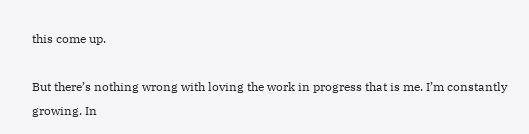this come up.

But there’s nothing wrong with loving the work in progress that is me. I’m constantly growing. In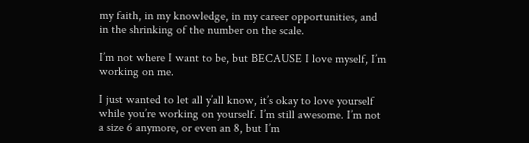my faith, in my knowledge, in my career opportunities, and in the shrinking of the number on the scale.

I’m not where I want to be, but BECAUSE I love myself, I’m working on me.

I just wanted to let all y’all know, it’s okay to love yourself while you’re working on yourself. I’m still awesome. I’m not a size 6 anymore, or even an 8, but I’m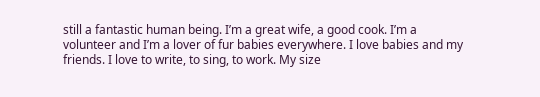still a fantastic human being. I’m a great wife, a good cook. I’m a volunteer and I’m a lover of fur babies everywhere. I love babies and my friends. I love to write, to sing, to work. My size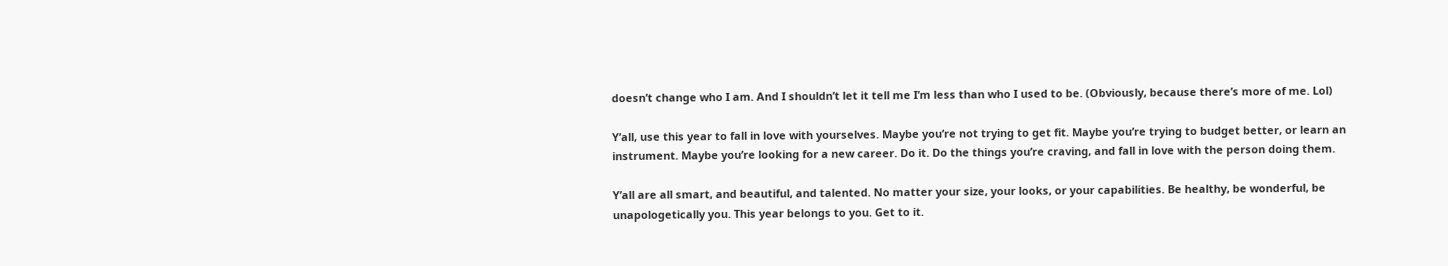doesn’t change who I am. And I shouldn’t let it tell me I’m less than who I used to be. (Obviously, because there’s more of me. Lol)

Y’all, use this year to fall in love with yourselves. Maybe you’re not trying to get fit. Maybe you’re trying to budget better, or learn an instrument. Maybe you’re looking for a new career. Do it. Do the things you’re craving, and fall in love with the person doing them.

Y’all are all smart, and beautiful, and talented. No matter your size, your looks, or your capabilities. Be healthy, be wonderful, be unapologetically you. This year belongs to you. Get to it.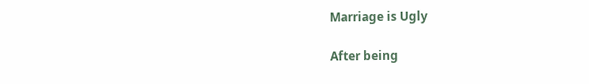Marriage is Ugly

After being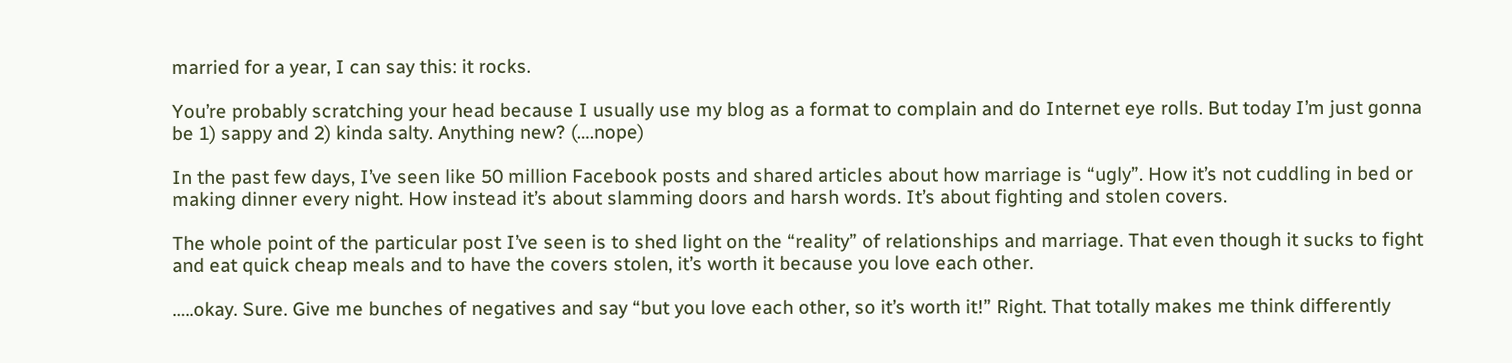married for a year, I can say this: it rocks.

You’re probably scratching your head because I usually use my blog as a format to complain and do Internet eye rolls. But today I’m just gonna be 1) sappy and 2) kinda salty. Anything new? (….nope)

In the past few days, I’ve seen like 50 million Facebook posts and shared articles about how marriage is “ugly”. How it’s not cuddling in bed or making dinner every night. How instead it’s about slamming doors and harsh words. It’s about fighting and stolen covers.

The whole point of the particular post I’ve seen is to shed light on the “reality” of relationships and marriage. That even though it sucks to fight and eat quick cheap meals and to have the covers stolen, it’s worth it because you love each other.

…..okay. Sure. Give me bunches of negatives and say “but you love each other, so it’s worth it!” Right. That totally makes me think differently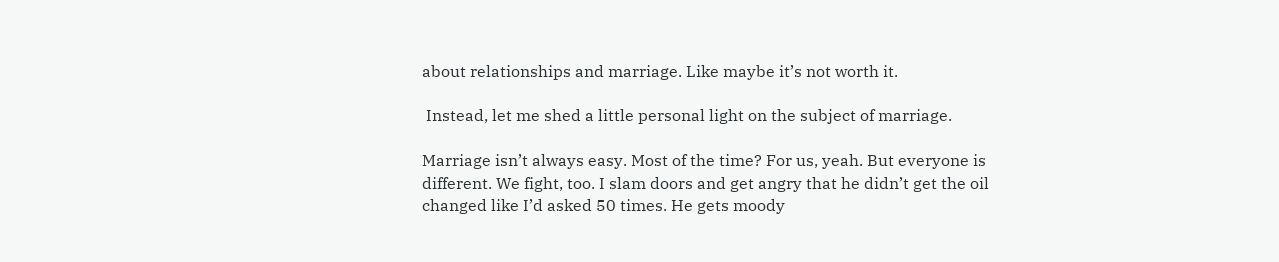about relationships and marriage. Like maybe it’s not worth it.

 Instead, let me shed a little personal light on the subject of marriage.

Marriage isn’t always easy. Most of the time? For us, yeah. But everyone is different. We fight, too. I slam doors and get angry that he didn’t get the oil changed like I’d asked 50 times. He gets moody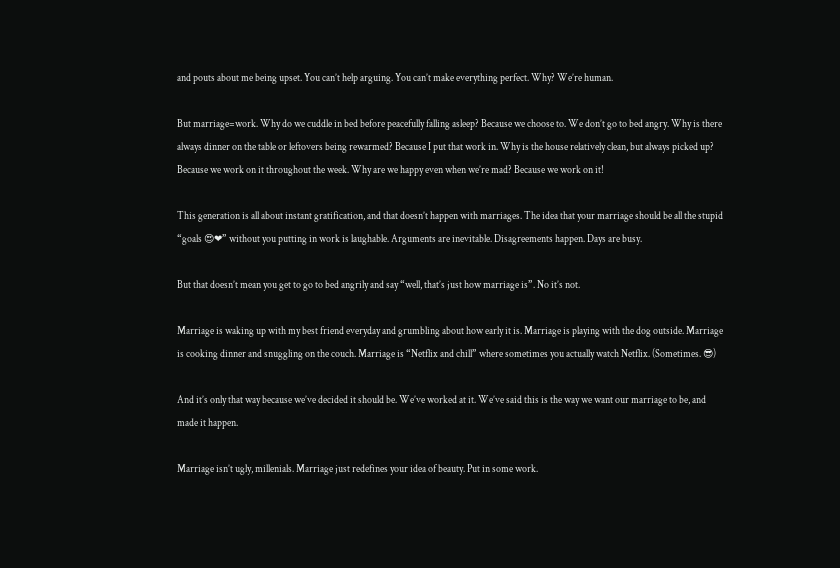and pouts about me being upset. You can’t help arguing. You can’t make everything perfect. Why? We’re human.

But marriage=work. Why do we cuddle in bed before peacefully falling asleep? Because we choose to. We don’t go to bed angry. Why is there always dinner on the table or leftovers being rewarmed? Because I put that work in. Why is the house relatively clean, but always picked up? Because we work on it throughout the week. Why are we happy even when we’re mad? Because we work on it!

This generation is all about instant gratification, and that doesn’t happen with marriages. The idea that your marriage should be all the stupid “goals 😍❤” without you putting in work is laughable. Arguments are inevitable. Disagreements happen. Days are busy.

But that doesn’t mean you get to go to bed angrily and say “well, that’s just how marriage is”. No it’s not.

Marriage is waking up with my best friend everyday and grumbling about how early it is. Marriage is playing with the dog outside. Marriage is cooking dinner and snuggling on the couch. Marriage is “Netflix and chill” where sometimes you actually watch Netflix. (Sometimes. 😎)

And it’s only that way because we’ve decided it should be. We’ve worked at it. We’ve said this is the way we want our marriage to be, and made it happen.

Marriage isn’t ugly, millenials. Marriage just redefines your idea of beauty. Put in some work.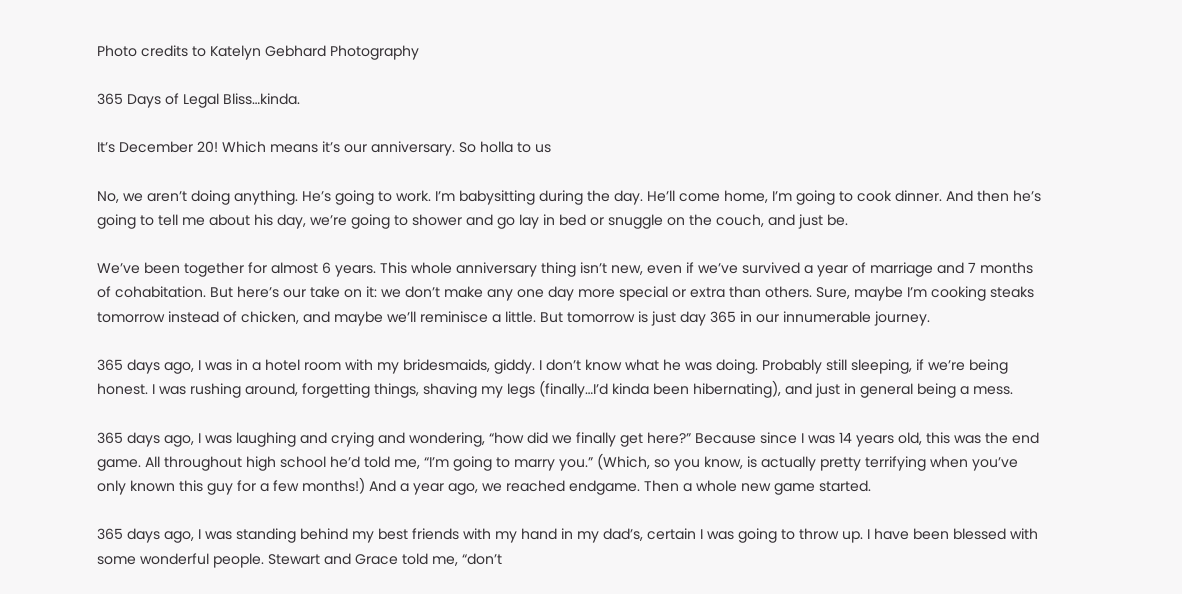Photo credits to Katelyn Gebhard Photography

365 Days of Legal Bliss…kinda.

It’s December 20! Which means it’s our anniversary. So holla to us

No, we aren’t doing anything. He’s going to work. I’m babysitting during the day. He’ll come home, I’m going to cook dinner. And then he’s going to tell me about his day, we’re going to shower and go lay in bed or snuggle on the couch, and just be.

We’ve been together for almost 6 years. This whole anniversary thing isn’t new, even if we’ve survived a year of marriage and 7 months of cohabitation. But here’s our take on it: we don’t make any one day more special or extra than others. Sure, maybe I’m cooking steaks tomorrow instead of chicken, and maybe we’ll reminisce a little. But tomorrow is just day 365 in our innumerable journey.

365 days ago, I was in a hotel room with my bridesmaids, giddy. I don’t know what he was doing. Probably still sleeping, if we’re being honest. I was rushing around, forgetting things, shaving my legs (finally…I’d kinda been hibernating), and just in general being a mess.

365 days ago, I was laughing and crying and wondering, “how did we finally get here?” Because since I was 14 years old, this was the end game. All throughout high school he’d told me, “I’m going to marry you.” (Which, so you know, is actually pretty terrifying when you’ve only known this guy for a few months!) And a year ago, we reached endgame. Then a whole new game started.

365 days ago, I was standing behind my best friends with my hand in my dad’s, certain I was going to throw up. I have been blessed with some wonderful people. Stewart and Grace told me, “don’t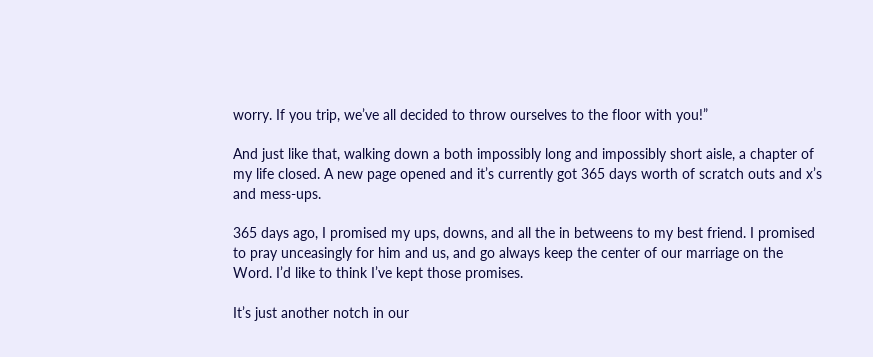worry. If you trip, we’ve all decided to throw ourselves to the floor with you!”

And just like that, walking down a both impossibly long and impossibly short aisle, a chapter of my life closed. A new page opened and it’s currently got 365 days worth of scratch outs and x’s and mess-ups.

365 days ago, I promised my ups, downs, and all the in betweens to my best friend. I promised to pray unceasingly for him and us, and go always keep the center of our marriage on the Word. I’d like to think I’ve kept those promises.

It’s just another notch in our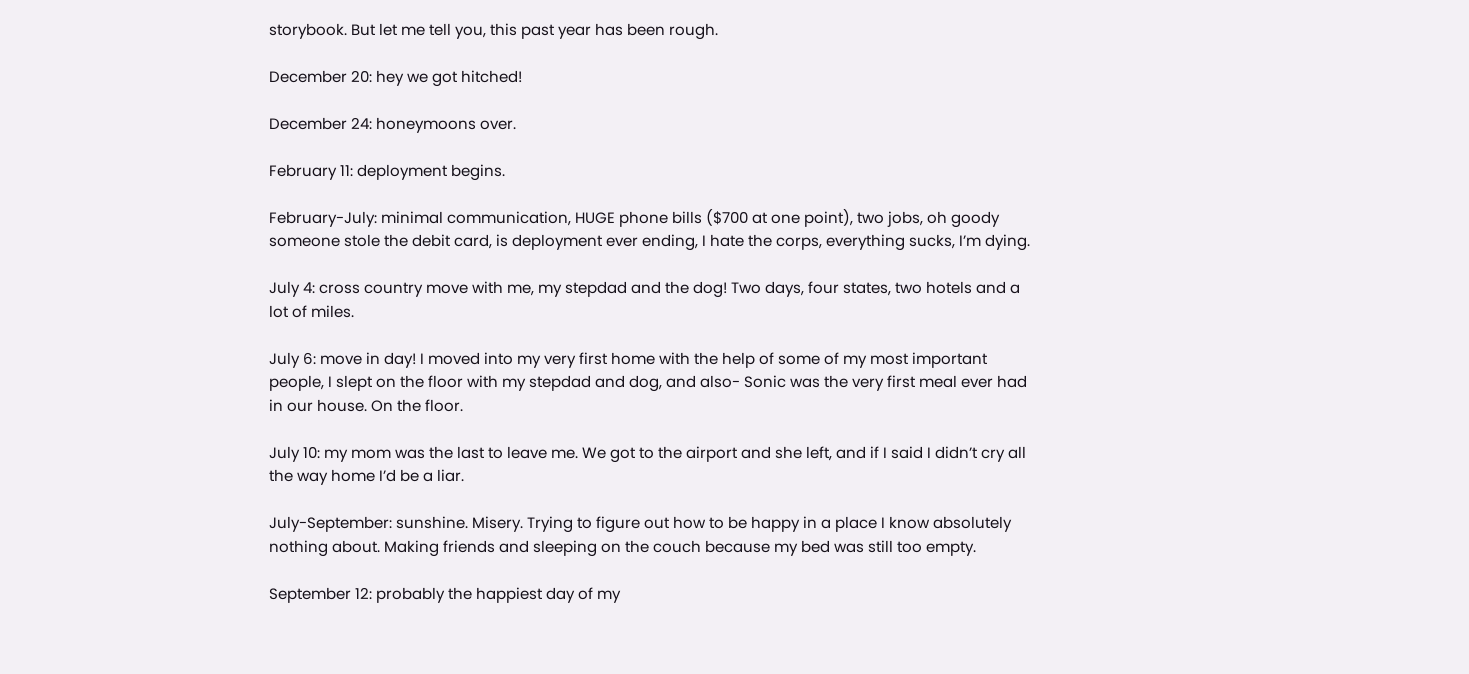storybook. But let me tell you, this past year has been rough.

December 20: hey we got hitched!

December 24: honeymoons over.

February 11: deployment begins.

February-July: minimal communication, HUGE phone bills ($700 at one point), two jobs, oh goody someone stole the debit card, is deployment ever ending, I hate the corps, everything sucks, I’m dying.

July 4: cross country move with me, my stepdad and the dog! Two days, four states, two hotels and a lot of miles.

July 6: move in day! I moved into my very first home with the help of some of my most important people, I slept on the floor with my stepdad and dog, and also- Sonic was the very first meal ever had in our house. On the floor.

July 10: my mom was the last to leave me. We got to the airport and she left, and if I said I didn’t cry all the way home I’d be a liar.

July-September: sunshine. Misery. Trying to figure out how to be happy in a place I know absolutely nothing about. Making friends and sleeping on the couch because my bed was still too empty.

September 12: probably the happiest day of my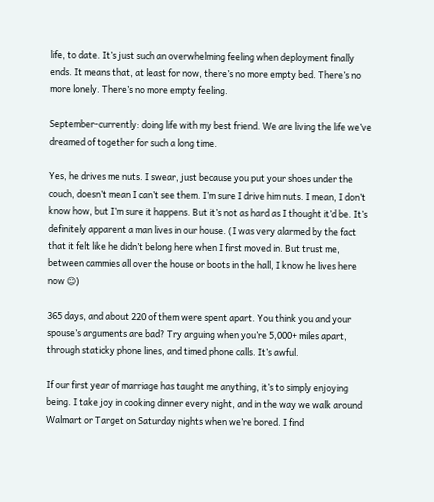life, to date. It’s just such an overwhelming feeling when deployment finally ends. It means that, at least for now, there’s no more empty bed. There’s no more lonely. There’s no more empty feeling.

September-currently: doing life with my best friend. We are living the life we’ve dreamed of together for such a long time.

Yes, he drives me nuts. I swear, just because you put your shoes under the couch, doesn’t mean I can’t see them. I’m sure I drive him nuts. I mean, I don’t know how, but I’m sure it happens. But it’s not as hard as I thought it’d be. It’s definitely apparent a man lives in our house. (I was very alarmed by the fact that it felt like he didn’t belong here when I first moved in. But trust me, between cammies all over the house or boots in the hall, I know he lives here now ☺)

365 days, and about 220 of them were spent apart. You think you and your spouse’s arguments are bad? Try arguing when you’re 5,000+ miles apart, through staticky phone lines, and timed phone calls. It’s awful.

If our first year of marriage has taught me anything, it’s to simply enjoying being. I take joy in cooking dinner every night, and in the way we walk around Walmart or Target on Saturday nights when we’re bored. I find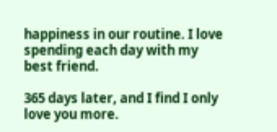happiness in our routine. I love spending each day with my best friend.

365 days later, and I find I only love you more.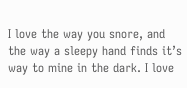I love the way you snore, and the way a sleepy hand finds it’s way to mine in the dark. I love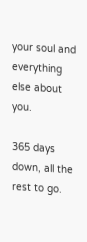your soul and everything else about you.

365 days down, all the rest to go.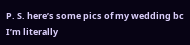P. S. here’s some pics of my wedding bc I’m literally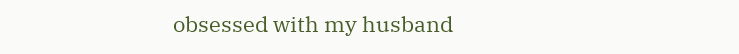obsessed with my husband